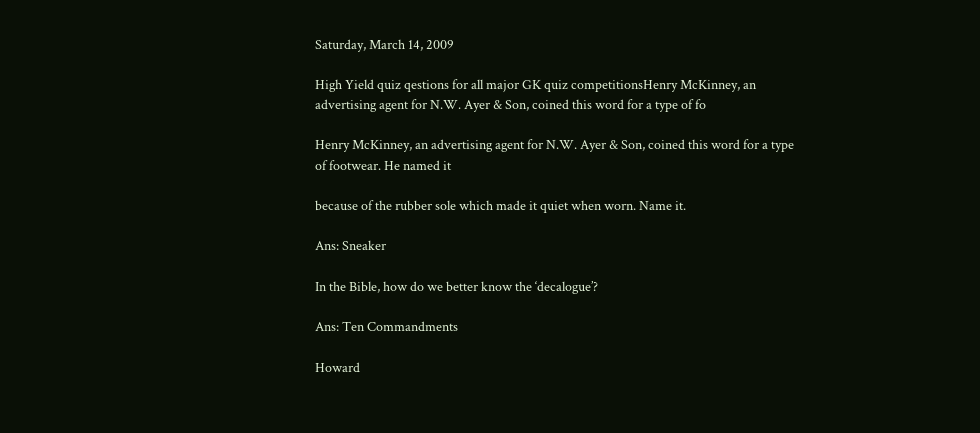Saturday, March 14, 2009

High Yield quiz qestions for all major GK quiz competitionsHenry McKinney, an advertising agent for N.W. Ayer & Son, coined this word for a type of fo

Henry McKinney, an advertising agent for N.W. Ayer & Son, coined this word for a type of footwear. He named it

because of the rubber sole which made it quiet when worn. Name it.

Ans: Sneaker

In the Bible, how do we better know the ‘decalogue’?

Ans: Ten Commandments

Howard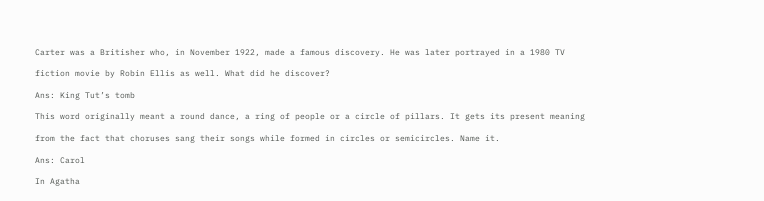Carter was a Britisher who, in November 1922, made a famous discovery. He was later portrayed in a 1980 TV

fiction movie by Robin Ellis as well. What did he discover?

Ans: King Tut’s tomb

This word originally meant a round dance, a ring of people or a circle of pillars. It gets its present meaning

from the fact that choruses sang their songs while formed in circles or semicircles. Name it.

Ans: Carol

In Agatha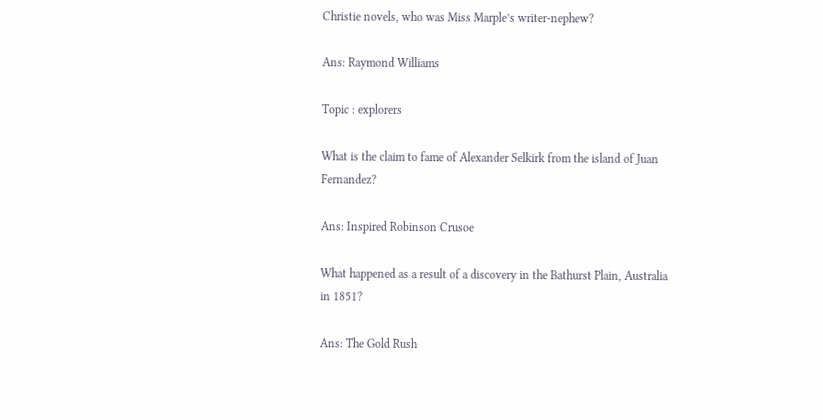Christie novels, who was Miss Marple’s writer-nephew?

Ans: Raymond Williams

Topic : explorers

What is the claim to fame of Alexander Selkirk from the island of Juan Fernandez?

Ans: Inspired Robinson Crusoe

What happened as a result of a discovery in the Bathurst Plain, Australia in 1851?

Ans: The Gold Rush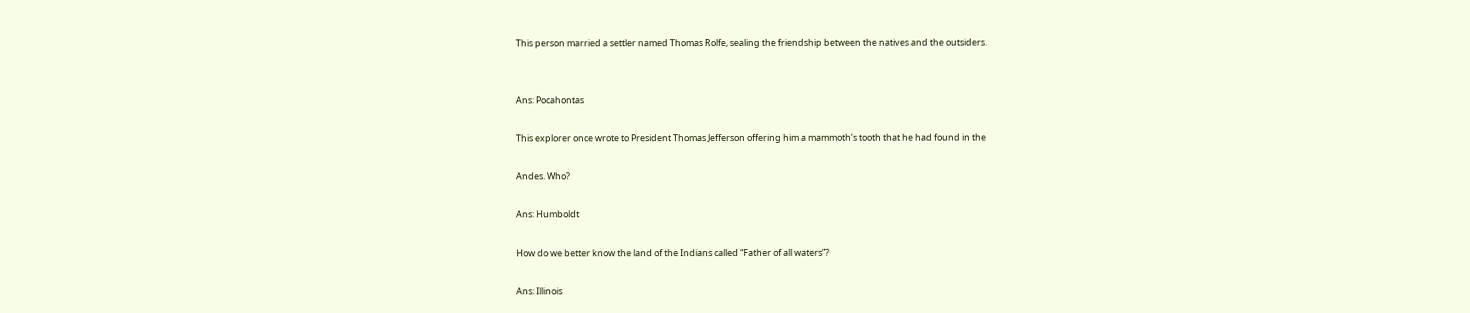This person married a settler named Thomas Rolfe, sealing the friendship between the natives and the outsiders.


Ans: Pocahontas

This explorer once wrote to President Thomas Jefferson offering him a mammoth’s tooth that he had found in the

Andes. Who?

Ans: Humboldt

How do we better know the land of the Indians called “Father of all waters”?

Ans: Illinois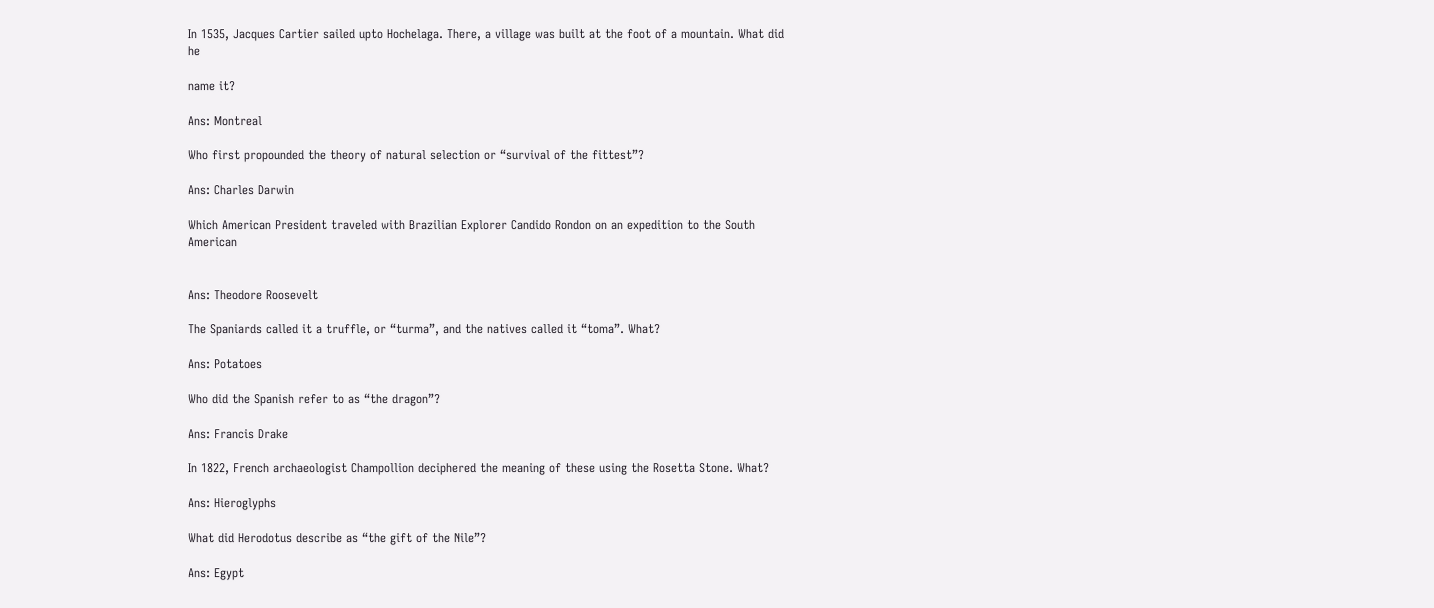In 1535, Jacques Cartier sailed upto Hochelaga. There, a village was built at the foot of a mountain. What did he

name it?

Ans: Montreal

Who first propounded the theory of natural selection or “survival of the fittest”?

Ans: Charles Darwin

Which American President traveled with Brazilian Explorer Candido Rondon on an expedition to the South American


Ans: Theodore Roosevelt

The Spaniards called it a truffle, or “turma”, and the natives called it “toma”. What?

Ans: Potatoes

Who did the Spanish refer to as “the dragon”?

Ans: Francis Drake

In 1822, French archaeologist Champollion deciphered the meaning of these using the Rosetta Stone. What?

Ans: Hieroglyphs

What did Herodotus describe as “the gift of the Nile”?

Ans: Egypt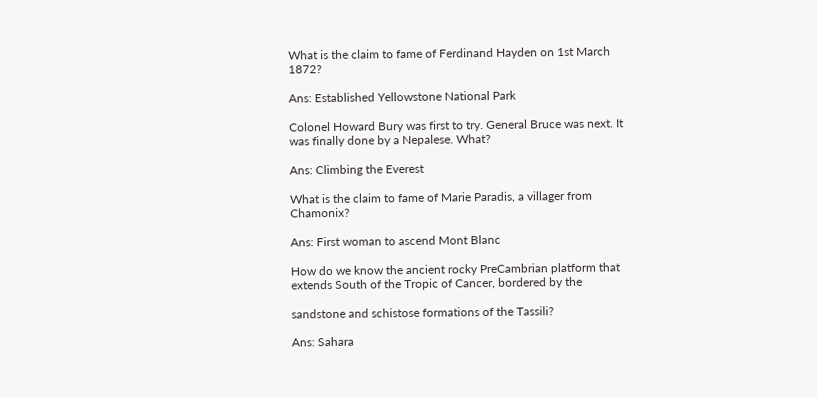What is the claim to fame of Ferdinand Hayden on 1st March 1872?

Ans: Established Yellowstone National Park

Colonel Howard Bury was first to try. General Bruce was next. It was finally done by a Nepalese. What?

Ans: Climbing the Everest

What is the claim to fame of Marie Paradis, a villager from Chamonix?

Ans: First woman to ascend Mont Blanc

How do we know the ancient rocky PreCambrian platform that extends South of the Tropic of Cancer, bordered by the

sandstone and schistose formations of the Tassili?

Ans: Sahara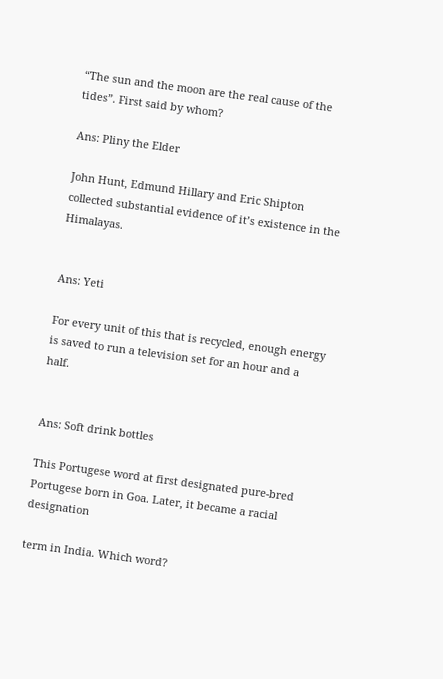“The sun and the moon are the real cause of the tides”. First said by whom?

Ans: Pliny the Elder

John Hunt, Edmund Hillary and Eric Shipton collected substantial evidence of it’s existence in the Himalayas.


Ans: Yeti

For every unit of this that is recycled, enough energy is saved to run a television set for an hour and a half.


Ans: Soft drink bottles

This Portugese word at first designated pure-bred Portugese born in Goa. Later, it became a racial designation

term in India. Which word?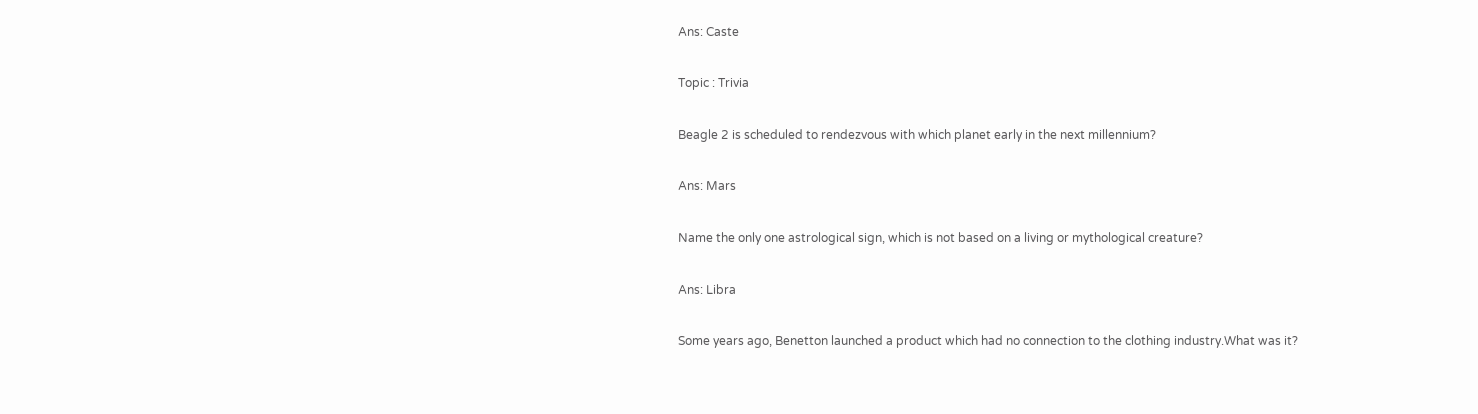Ans: Caste

Topic : Trivia

Beagle 2 is scheduled to rendezvous with which planet early in the next millennium?

Ans: Mars

Name the only one astrological sign, which is not based on a living or mythological creature?

Ans: Libra

Some years ago, Benetton launched a product which had no connection to the clothing industry.What was it?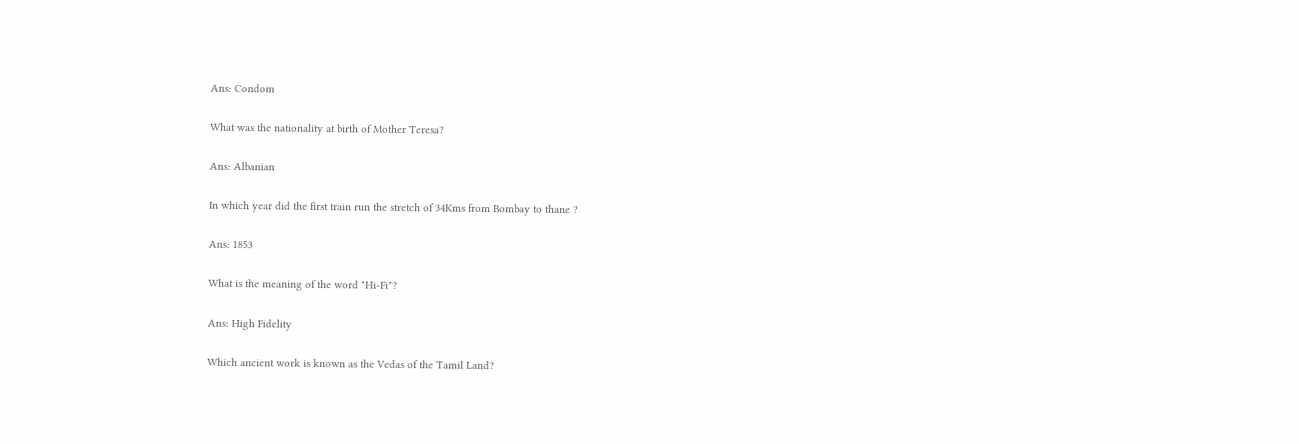Ans: Condom

What was the nationality at birth of Mother Teresa?

Ans: Albanian

In which year did the first train run the stretch of 34Kms from Bombay to thane ?

Ans: 1853

What is the meaning of the word "Hi-Fi"?

Ans: High Fidelity

Which ancient work is known as the Vedas of the Tamil Land?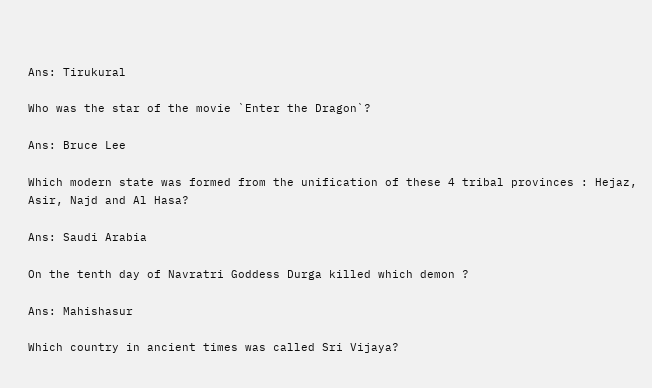Ans: Tirukural

Who was the star of the movie `Enter the Dragon`?

Ans: Bruce Lee

Which modern state was formed from the unification of these 4 tribal provinces : Hejaz, Asir, Najd and Al Hasa?

Ans: Saudi Arabia

On the tenth day of Navratri Goddess Durga killed which demon ?

Ans: Mahishasur

Which country in ancient times was called Sri Vijaya?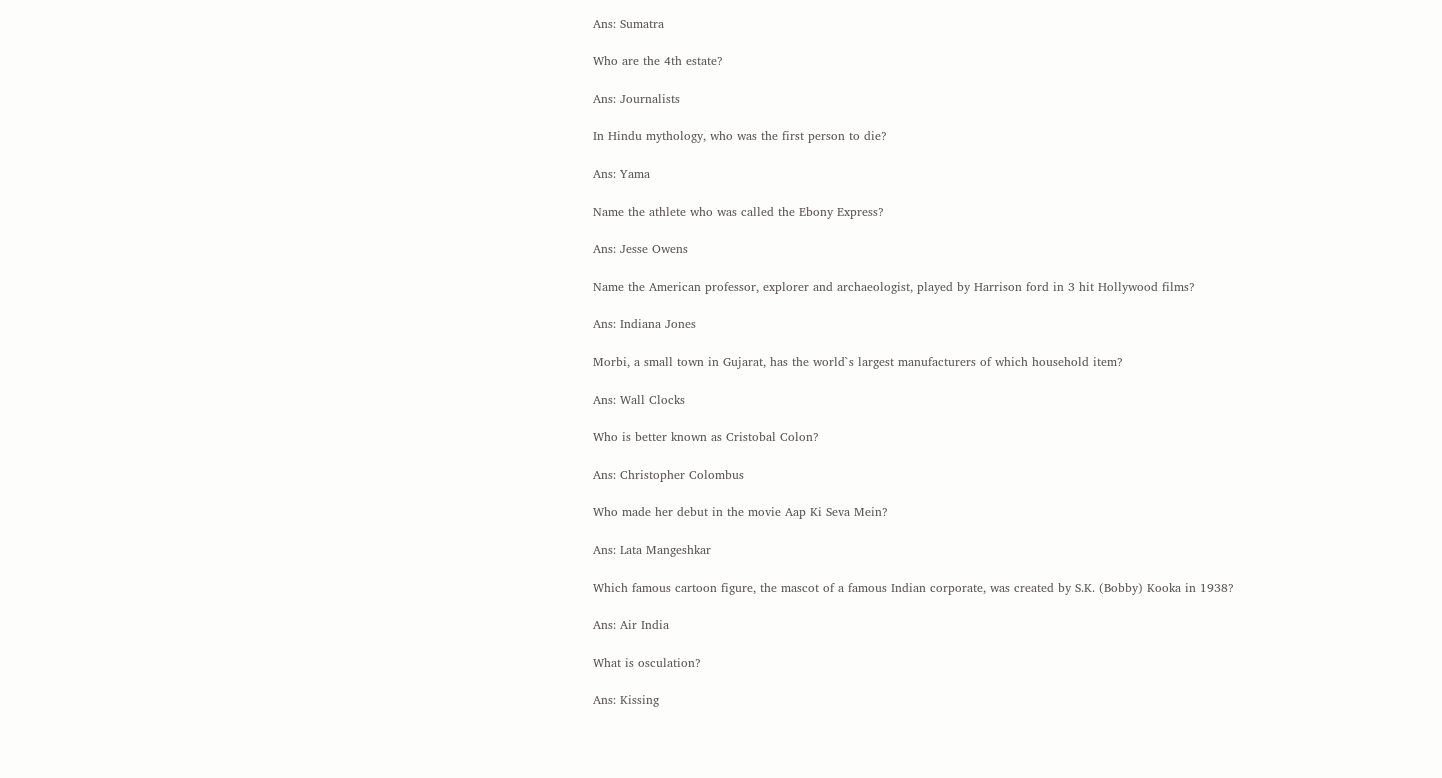Ans: Sumatra

Who are the 4th estate?

Ans: Journalists

In Hindu mythology, who was the first person to die?

Ans: Yama

Name the athlete who was called the Ebony Express?

Ans: Jesse Owens

Name the American professor, explorer and archaeologist, played by Harrison ford in 3 hit Hollywood films?

Ans: Indiana Jones

Morbi, a small town in Gujarat, has the world`s largest manufacturers of which household item?

Ans: Wall Clocks

Who is better known as Cristobal Colon?

Ans: Christopher Colombus

Who made her debut in the movie Aap Ki Seva Mein?

Ans: Lata Mangeshkar

Which famous cartoon figure, the mascot of a famous Indian corporate, was created by S.K. (Bobby) Kooka in 1938?

Ans: Air India

What is osculation?

Ans: Kissing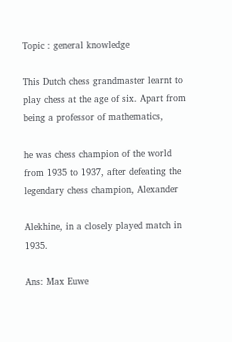Topic : general knowledge

This Dutch chess grandmaster learnt to play chess at the age of six. Apart from being a professor of mathematics,

he was chess champion of the world from 1935 to 1937, after defeating the legendary chess champion, Alexander

Alekhine, in a closely played match in 1935.

Ans: Max Euwe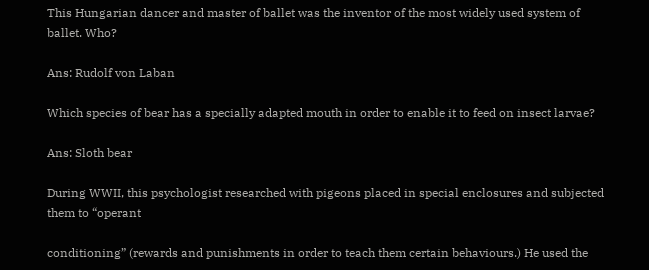This Hungarian dancer and master of ballet was the inventor of the most widely used system of ballet. Who?

Ans: Rudolf von Laban

Which species of bear has a specially adapted mouth in order to enable it to feed on insect larvae?

Ans: Sloth bear

During WWII, this psychologist researched with pigeons placed in special enclosures and subjected them to “operant

conditioning” (rewards and punishments in order to teach them certain behaviours.) He used the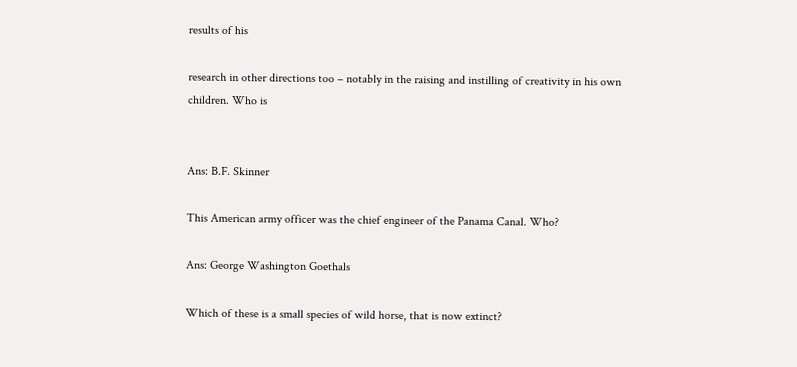results of his

research in other directions too – notably in the raising and instilling of creativity in his own children. Who is


Ans: B.F. Skinner

This American army officer was the chief engineer of the Panama Canal. Who?

Ans: George Washington Goethals

Which of these is a small species of wild horse, that is now extinct?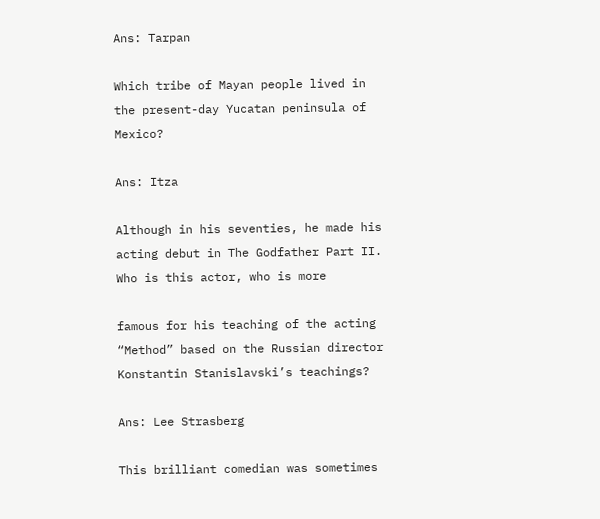Ans: Tarpan

Which tribe of Mayan people lived in the present-day Yucatan peninsula of Mexico?

Ans: Itza

Although in his seventies, he made his acting debut in The Godfather Part II. Who is this actor, who is more

famous for his teaching of the acting “Method” based on the Russian director Konstantin Stanislavski’s teachings?

Ans: Lee Strasberg

This brilliant comedian was sometimes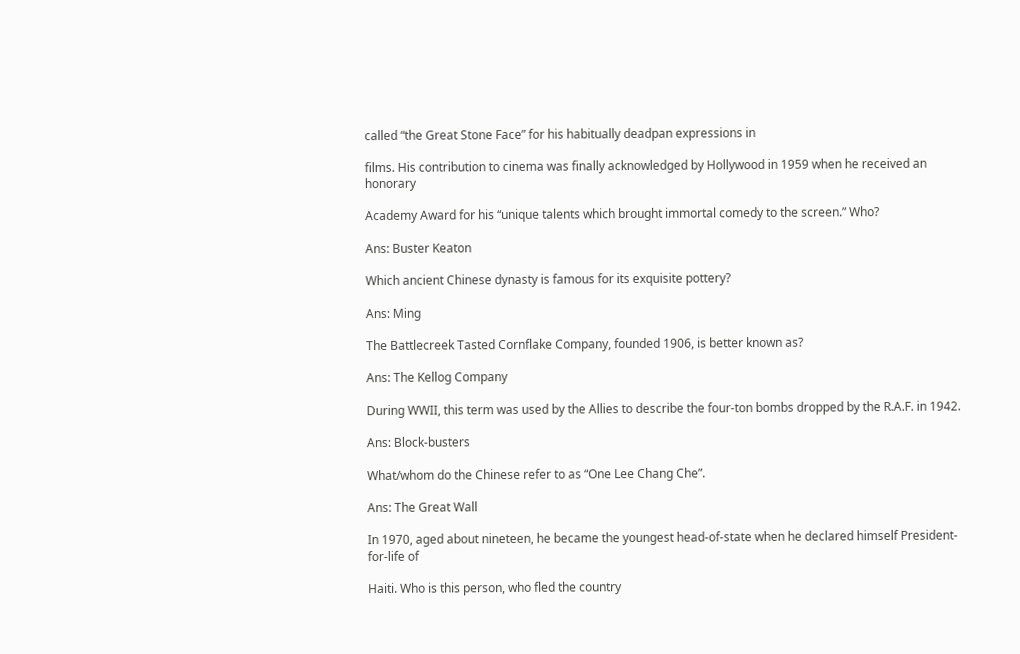called “the Great Stone Face” for his habitually deadpan expressions in

films. His contribution to cinema was finally acknowledged by Hollywood in 1959 when he received an honorary

Academy Award for his “unique talents which brought immortal comedy to the screen.” Who?

Ans: Buster Keaton

Which ancient Chinese dynasty is famous for its exquisite pottery?

Ans: Ming

The Battlecreek Tasted Cornflake Company, founded 1906, is better known as?

Ans: The Kellog Company

During WWII, this term was used by the Allies to describe the four-ton bombs dropped by the R.A.F. in 1942.

Ans: Block-busters

What/whom do the Chinese refer to as “One Lee Chang Che”.

Ans: The Great Wall

In 1970, aged about nineteen, he became the youngest head-of-state when he declared himself President-for-life of

Haiti. Who is this person, who fled the country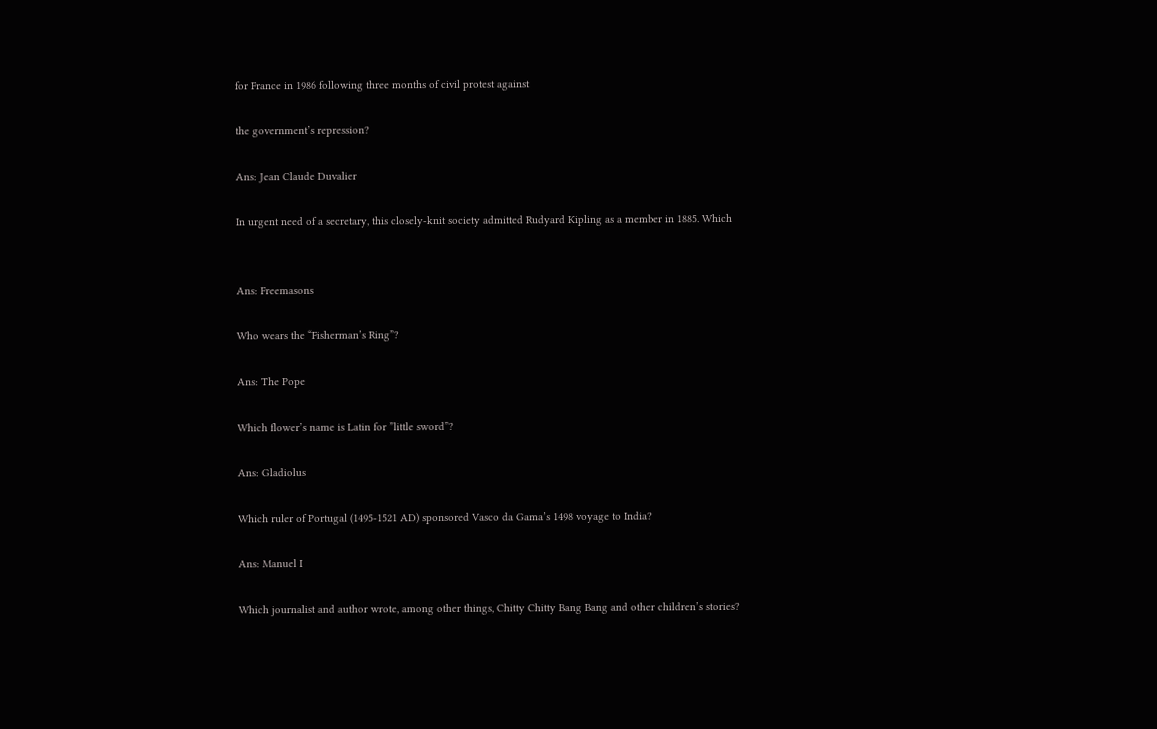for France in 1986 following three months of civil protest against

the government’s repression?

Ans: Jean Claude Duvalier

In urgent need of a secretary, this closely-knit society admitted Rudyard Kipling as a member in 1885. Which


Ans: Freemasons

Who wears the “Fisherman’s Ring”?

Ans: The Pope

Which flower’s name is Latin for ”little sword”?

Ans: Gladiolus

Which ruler of Portugal (1495-1521 AD) sponsored Vasco da Gama’s 1498 voyage to India?

Ans: Manuel I

Which journalist and author wrote, among other things, Chitty Chitty Bang Bang and other children’s stories?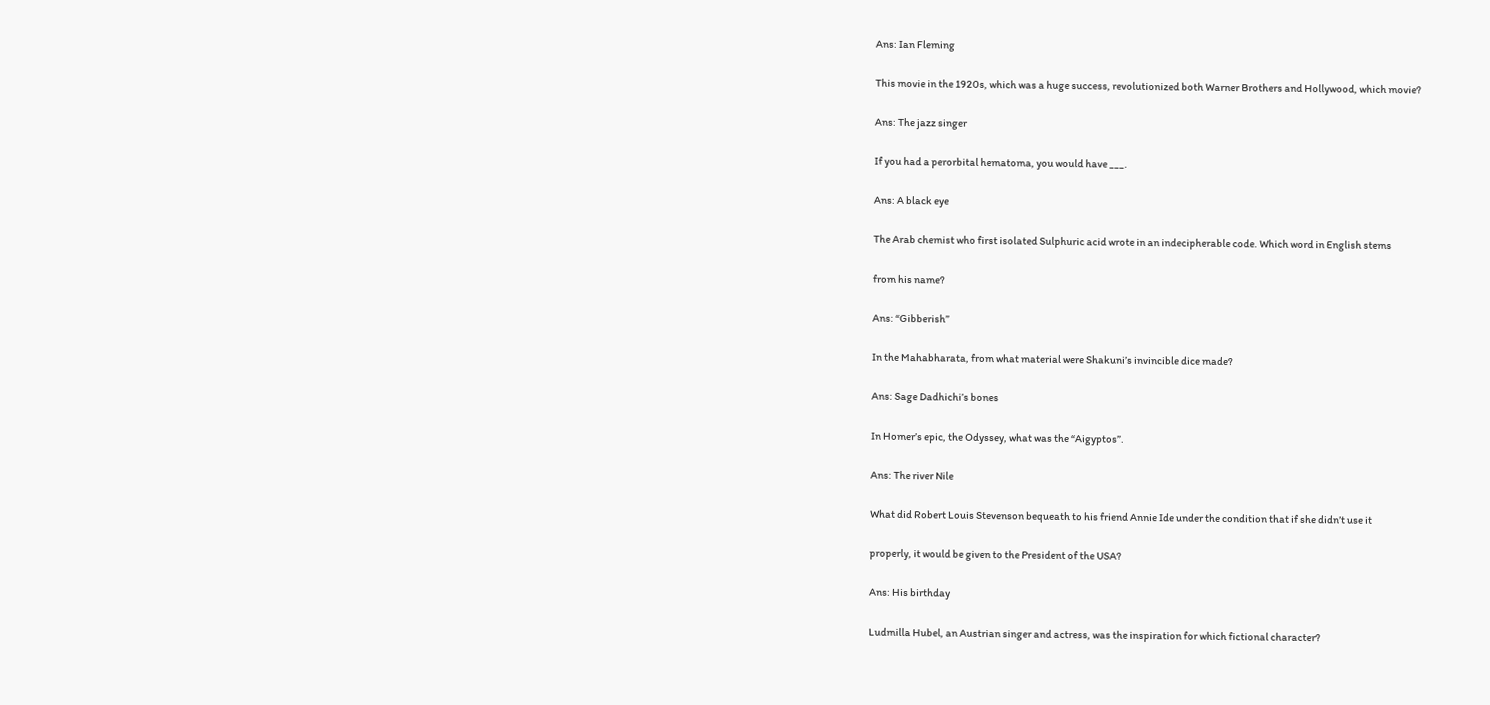Ans: Ian Fleming

This movie in the 1920s, which was a huge success, revolutionized both Warner Brothers and Hollywood, which movie?

Ans: The jazz singer

If you had a perorbital hematoma, you would have ___.

Ans: A black eye

The Arab chemist who first isolated Sulphuric acid wrote in an indecipherable code. Which word in English stems

from his name?

Ans: “Gibberish”

In the Mahabharata, from what material were Shakuni’s invincible dice made?

Ans: Sage Dadhichi’s bones

In Homer’s epic, the Odyssey, what was the “Aigyptos”.

Ans: The river Nile

What did Robert Louis Stevenson bequeath to his friend Annie Ide under the condition that if she didn’t use it

properly, it would be given to the President of the USA?

Ans: His birthday

Ludmilla Hubel, an Austrian singer and actress, was the inspiration for which fictional character?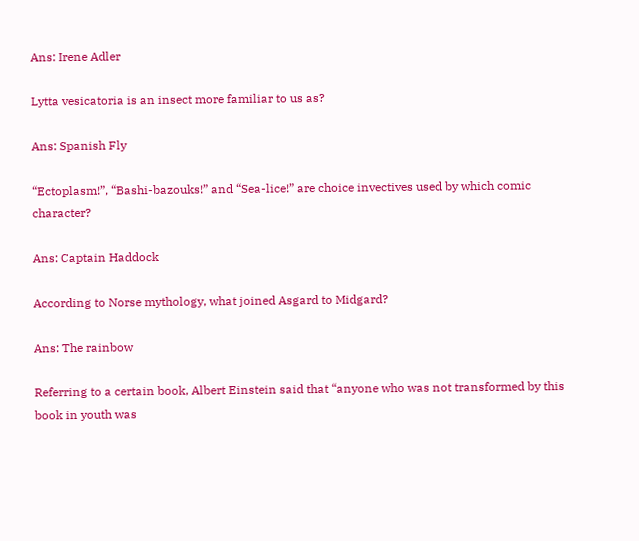Ans: Irene Adler

Lytta vesicatoria is an insect more familiar to us as?

Ans: Spanish Fly

“Ectoplasm!”, “Bashi-bazouks!” and “Sea-lice!” are choice invectives used by which comic character?

Ans: Captain Haddock

According to Norse mythology, what joined Asgard to Midgard?

Ans: The rainbow

Referring to a certain book, Albert Einstein said that “anyone who was not transformed by this book in youth was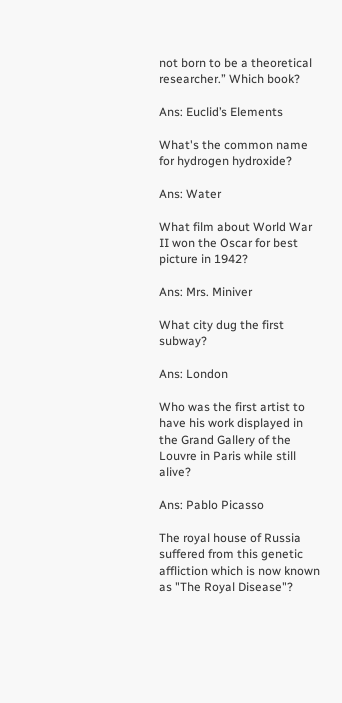not born to be a theoretical researcher.” Which book?

Ans: Euclid’s Elements

What's the common name for hydrogen hydroxide?

Ans: Water

What film about World War II won the Oscar for best picture in 1942?

Ans: Mrs. Miniver

What city dug the first subway?

Ans: London

Who was the first artist to have his work displayed in the Grand Gallery of the Louvre in Paris while still alive?

Ans: Pablo Picasso

The royal house of Russia suffered from this genetic affliction which is now known as "The Royal Disease"?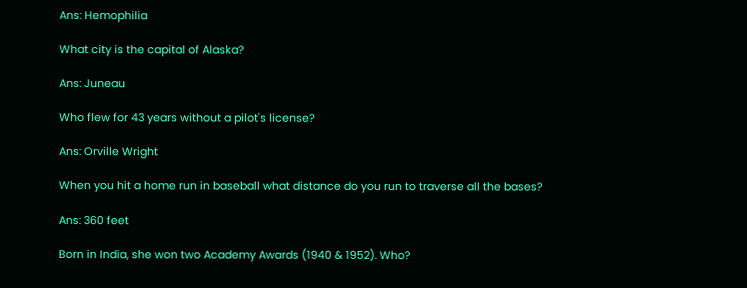Ans: Hemophilia

What city is the capital of Alaska?

Ans: Juneau

Who flew for 43 years without a pilot's license?

Ans: Orville Wright

When you hit a home run in baseball what distance do you run to traverse all the bases?

Ans: 360 feet

Born in India, she won two Academy Awards (1940 & 1952). Who?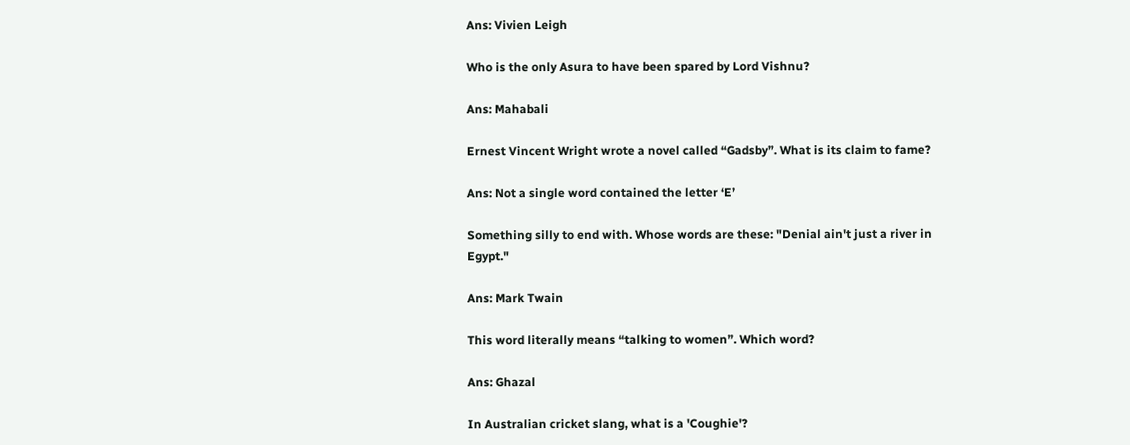Ans: Vivien Leigh

Who is the only Asura to have been spared by Lord Vishnu?

Ans: Mahabali

Ernest Vincent Wright wrote a novel called “Gadsby”. What is its claim to fame?

Ans: Not a single word contained the letter ‘E’

Something silly to end with. Whose words are these: "Denial ain't just a river in Egypt."

Ans: Mark Twain

This word literally means “talking to women”. Which word?

Ans: Ghazal

In Australian cricket slang, what is a 'Coughie'?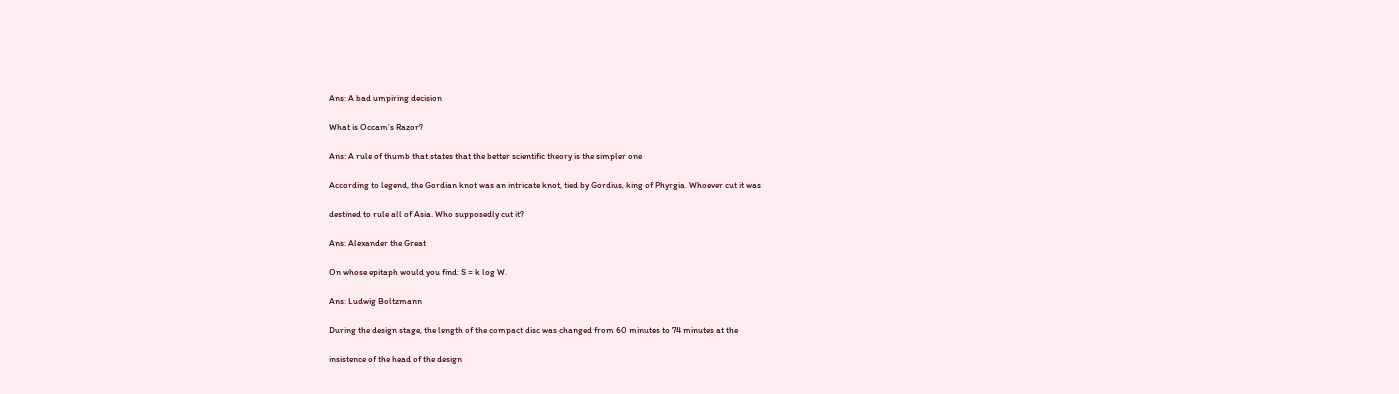Ans: A bad umpiring decision

What is Occam’s Razor?

Ans: A rule of thumb that states that the better scientific theory is the simpler one

According to legend, the Gordian knot was an intricate knot, tied by Gordius, king of Phyrgia. Whoever cut it was

destined to rule all of Asia. Who supposedly cut it?

Ans: Alexander the Great

On whose epitaph would you find: S = k log W.

Ans: Ludwig Boltzmann

During the design stage, the length of the compact disc was changed from 60 minutes to 74 minutes at the

insistence of the head of the design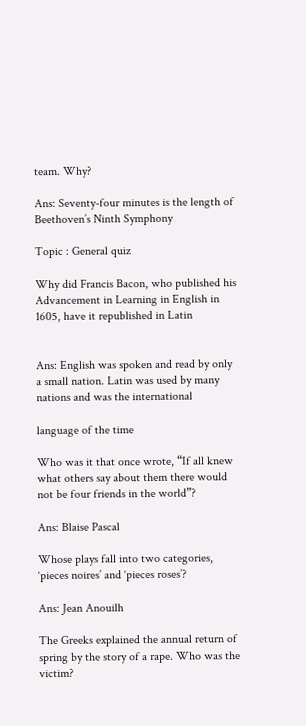team. Why?

Ans: Seventy-four minutes is the length of Beethoven’s Ninth Symphony

Topic : General quiz

Why did Francis Bacon, who published his Advancement in Learning in English in 1605, have it republished in Latin


Ans: English was spoken and read by only a small nation. Latin was used by many nations and was the international

language of the time

Who was it that once wrote, “If all knew what others say about them there would not be four friends in the world”?

Ans: Blaise Pascal

Whose plays fall into two categories, ‘pieces noires’ and ‘pieces roses’?

Ans: Jean Anouilh

The Greeks explained the annual return of spring by the story of a rape. Who was the victim?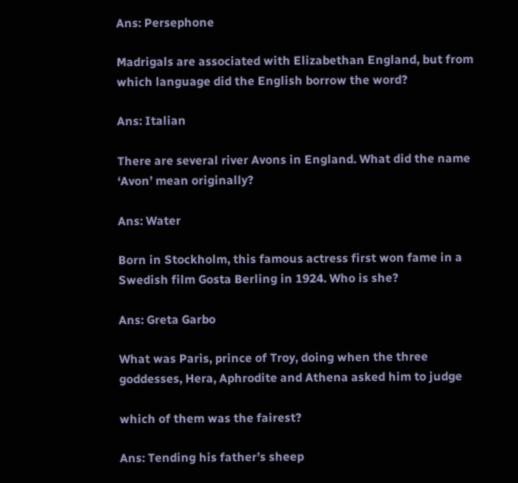Ans: Persephone

Madrigals are associated with Elizabethan England, but from which language did the English borrow the word?

Ans: Italian

There are several river Avons in England. What did the name ‘Avon’ mean originally?

Ans: Water

Born in Stockholm, this famous actress first won fame in a Swedish film Gosta Berling in 1924. Who is she?

Ans: Greta Garbo

What was Paris, prince of Troy, doing when the three goddesses, Hera, Aphrodite and Athena asked him to judge

which of them was the fairest?

Ans: Tending his father’s sheep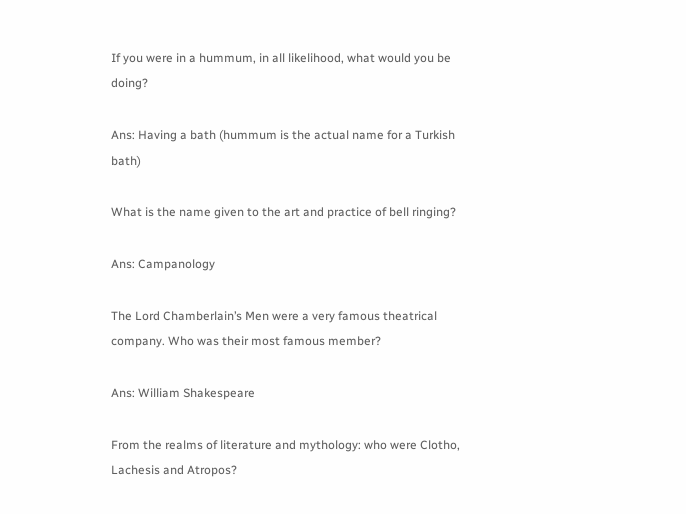If you were in a hummum, in all likelihood, what would you be doing?

Ans: Having a bath (hummum is the actual name for a Turkish bath)

What is the name given to the art and practice of bell ringing?

Ans: Campanology

The Lord Chamberlain’s Men were a very famous theatrical company. Who was their most famous member?

Ans: William Shakespeare

From the realms of literature and mythology: who were Clotho, Lachesis and Atropos?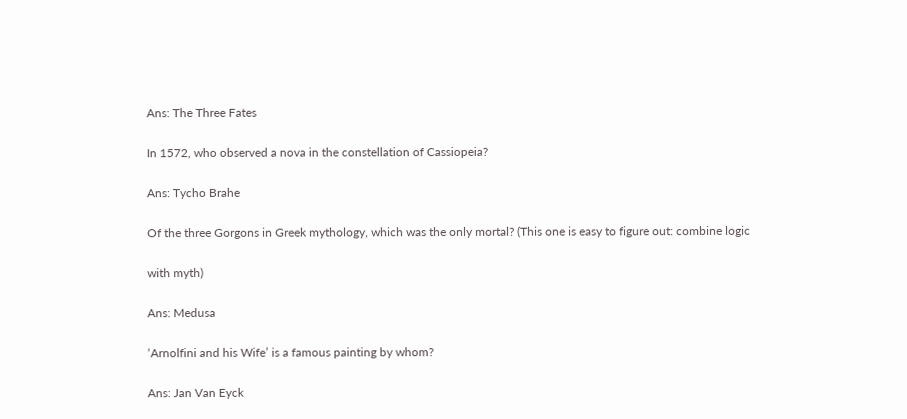Ans: The Three Fates

In 1572, who observed a nova in the constellation of Cassiopeia?

Ans: Tycho Brahe

Of the three Gorgons in Greek mythology, which was the only mortal? (This one is easy to figure out: combine logic

with myth)

Ans: Medusa

‘Arnolfini and his Wife’ is a famous painting by whom?

Ans: Jan Van Eyck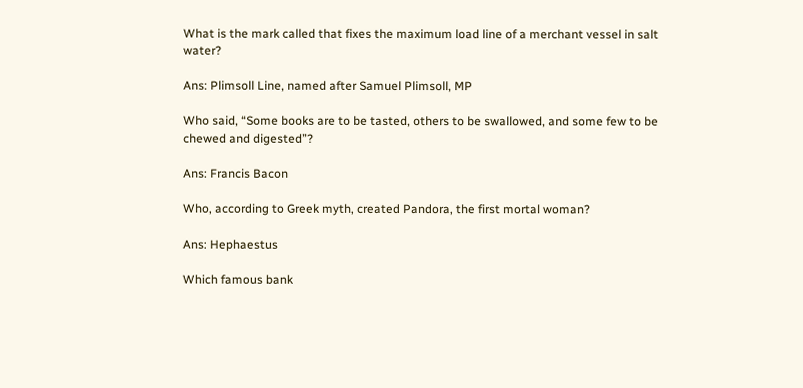What is the mark called that fixes the maximum load line of a merchant vessel in salt water?

Ans: Plimsoll Line, named after Samuel Plimsoll, MP

Who said, “Some books are to be tasted, others to be swallowed, and some few to be chewed and digested”?

Ans: Francis Bacon

Who, according to Greek myth, created Pandora, the first mortal woman?

Ans: Hephaestus

Which famous bank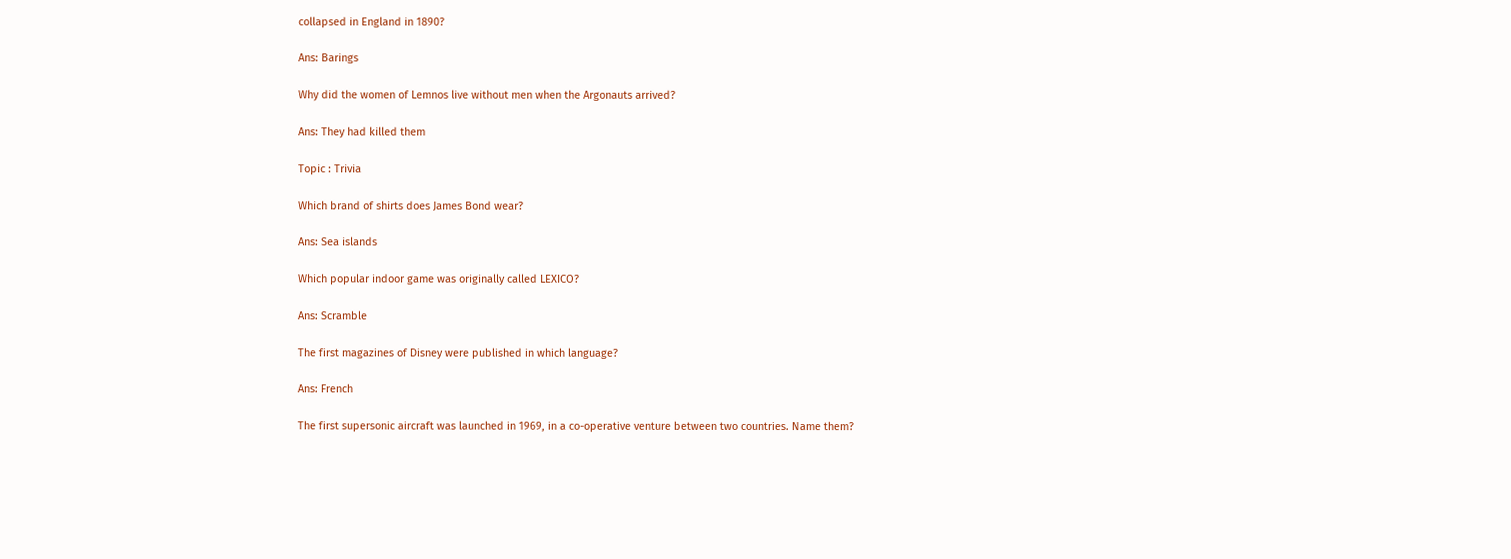collapsed in England in 1890?

Ans: Barings

Why did the women of Lemnos live without men when the Argonauts arrived?

Ans: They had killed them

Topic : Trivia

Which brand of shirts does James Bond wear?

Ans: Sea islands

Which popular indoor game was originally called LEXICO?

Ans: Scramble

The first magazines of Disney were published in which language?

Ans: French

The first supersonic aircraft was launched in 1969, in a co-operative venture between two countries. Name them?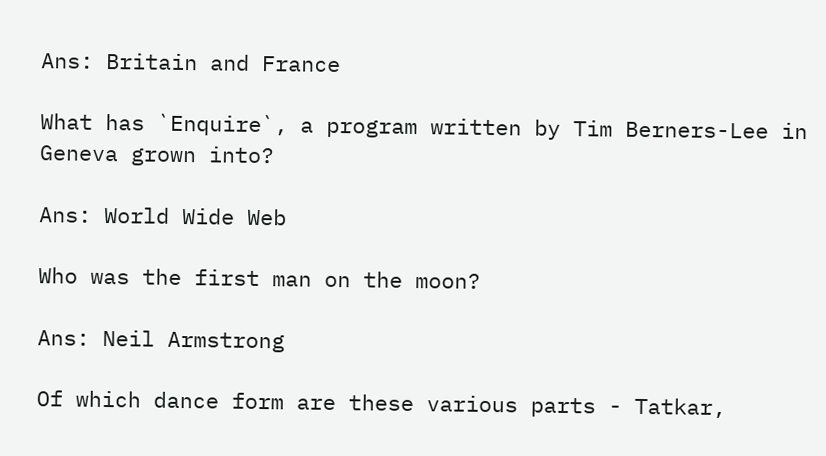Ans: Britain and France

What has `Enquire`, a program written by Tim Berners-Lee in Geneva grown into?

Ans: World Wide Web

Who was the first man on the moon?

Ans: Neil Armstrong

Of which dance form are these various parts - Tatkar,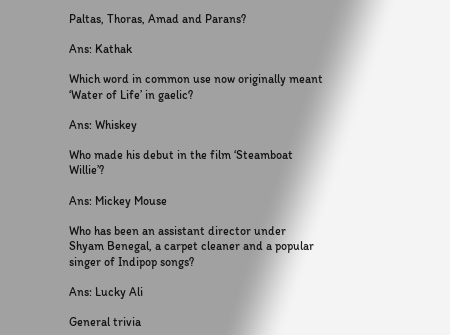Paltas, Thoras, Amad and Parans?

Ans: Kathak

Which word in common use now originally meant ‘Water of Life’ in gaelic?

Ans: Whiskey

Who made his debut in the film ‘Steamboat Willie’?

Ans: Mickey Mouse

Who has been an assistant director under Shyam Benegal, a carpet cleaner and a popular singer of Indipop songs?

Ans: Lucky Ali

General trivia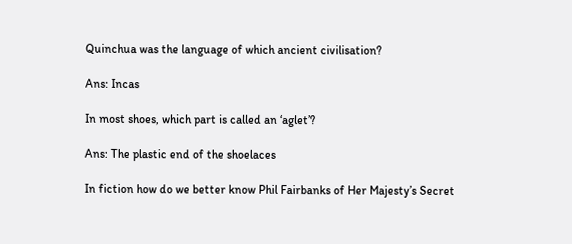Quinchua was the language of which ancient civilisation?

Ans: Incas

In most shoes, which part is called an ‘aglet’?

Ans: The plastic end of the shoelaces

In fiction how do we better know Phil Fairbanks of Her Majesty’s Secret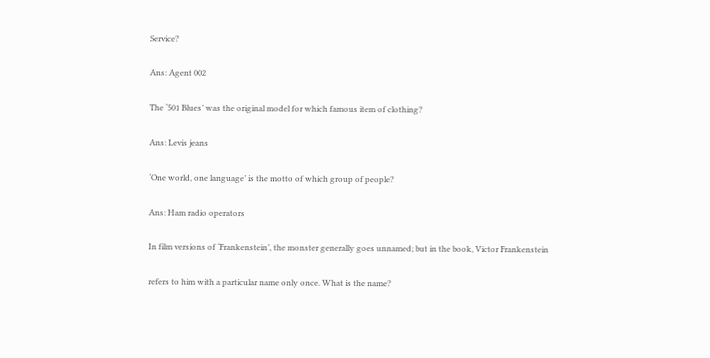Service?

Ans: Agent 002

The ‘501 Blues’ was the original model for which famous item of clothing?

Ans: Levis jeans

‘One world, one language’ is the motto of which group of people?

Ans: Ham radio operators

In film versions of ‘Frankenstein’, the monster generally goes unnamed; but in the book, Victor Frankenstein

refers to him with a particular name only once. What is the name?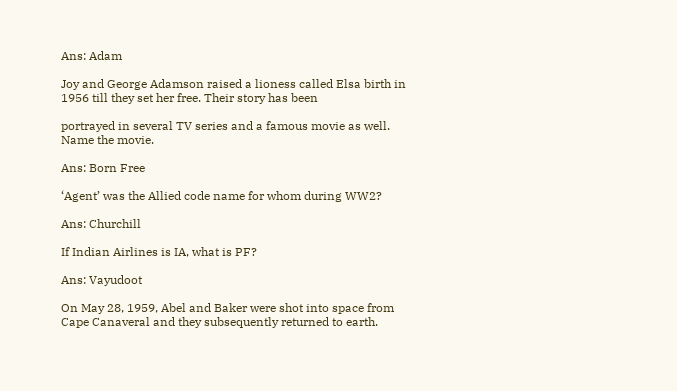Ans: Adam

Joy and George Adamson raised a lioness called Elsa birth in 1956 till they set her free. Their story has been

portrayed in several TV series and a famous movie as well. Name the movie.

Ans: Born Free

‘Agent’ was the Allied code name for whom during WW2?

Ans: Churchill

If Indian Airlines is IA, what is PF?

Ans: Vayudoot

On May 28, 1959, Abel and Baker were shot into space from Cape Canaveral and they subsequently returned to earth.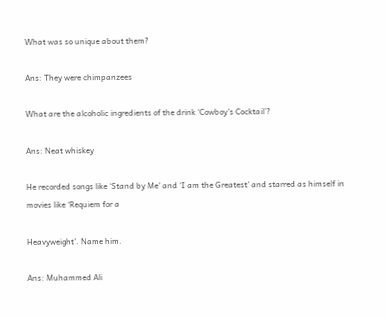What was so unique about them?

Ans: They were chimpanzees

What are the alcoholic ingredients of the drink ‘Cowboy’s Cocktail’?

Ans: Neat whiskey

He recorded songs like ‘Stand by Me’ and ‘I am the Greatest’ and starred as himself in movies like ‘Requiem for a

Heavyweight’. Name him.

Ans: Muhammed Ali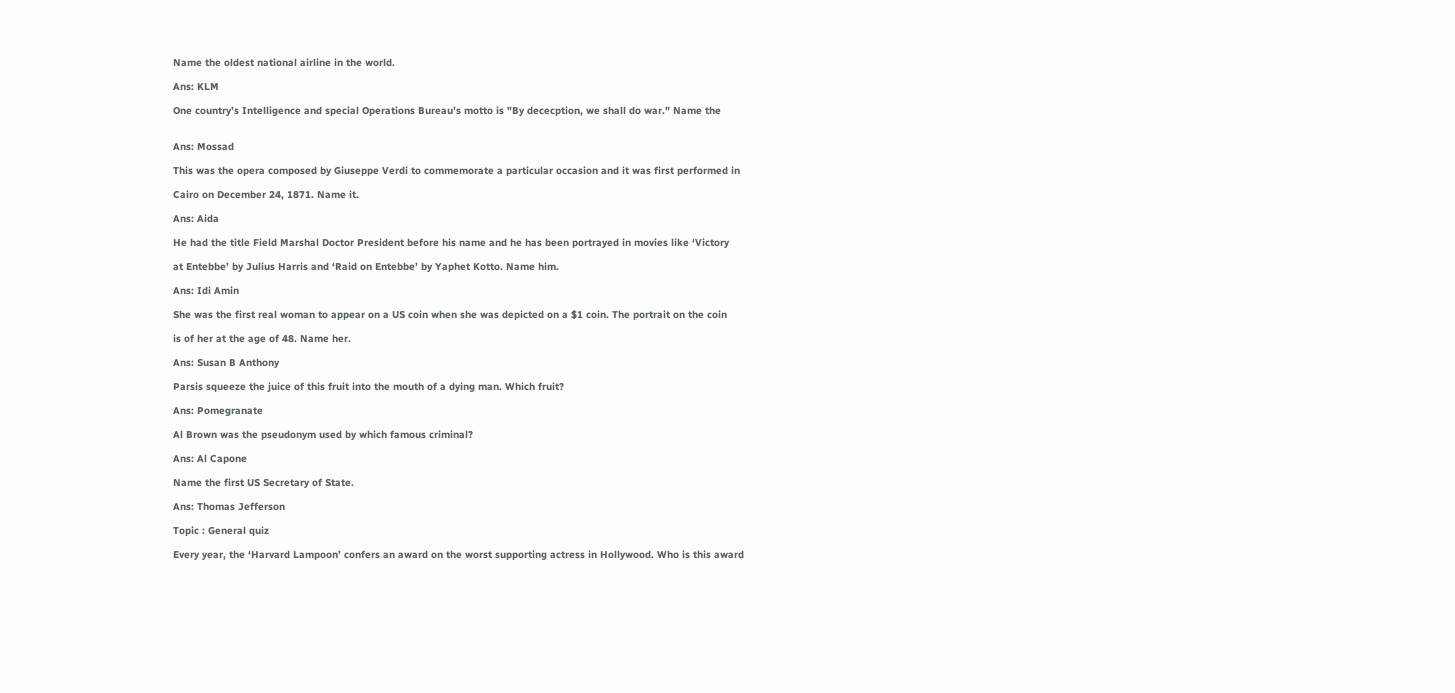Name the oldest national airline in the world.

Ans: KLM

One country’s Intelligence and special Operations Bureau’s motto is "By dececption, we shall do war." Name the


Ans: Mossad

This was the opera composed by Giuseppe Verdi to commemorate a particular occasion and it was first performed in

Cairo on December 24, 1871. Name it.

Ans: Aida

He had the title Field Marshal Doctor President before his name and he has been portrayed in movies like ‘Victory

at Entebbe’ by Julius Harris and ‘Raid on Entebbe’ by Yaphet Kotto. Name him.

Ans: Idi Amin

She was the first real woman to appear on a US coin when she was depicted on a $1 coin. The portrait on the coin

is of her at the age of 48. Name her.

Ans: Susan B Anthony

Parsis squeeze the juice of this fruit into the mouth of a dying man. Which fruit?

Ans: Pomegranate

Al Brown was the pseudonym used by which famous criminal?

Ans: Al Capone

Name the first US Secretary of State.

Ans: Thomas Jefferson

Topic : General quiz

Every year, the ‘Harvard Lampoon’ confers an award on the worst supporting actress in Hollywood. Who is this award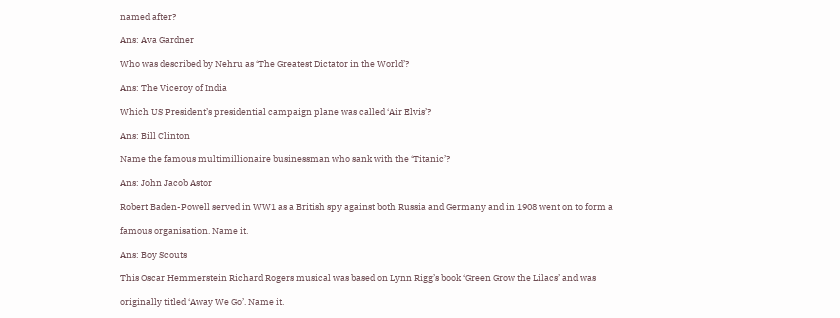named after?

Ans: Ava Gardner

Who was described by Nehru as ‘The Greatest Dictator in the World’?

Ans: The Viceroy of India

Which US President’s presidential campaign plane was called ‘Air Elvis’?

Ans: Bill Clinton

Name the famous multimillionaire businessman who sank with the ‘Titanic’?

Ans: John Jacob Astor

Robert Baden-Powell served in WW1 as a British spy against both Russia and Germany and in 1908 went on to form a

famous organisation. Name it.

Ans: Boy Scouts

This Oscar Hemmerstein Richard Rogers musical was based on Lynn Rigg’s book ‘Green Grow the Lilacs’ and was

originally titled ‘Away We Go’. Name it.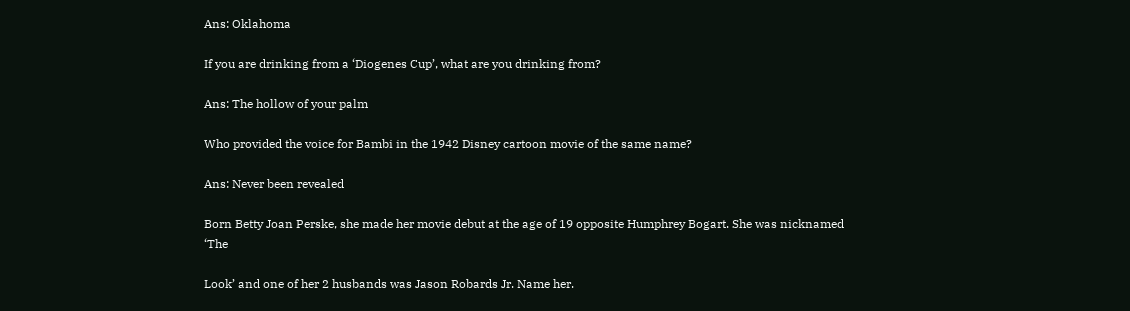Ans: Oklahoma

If you are drinking from a ‘Diogenes Cup’, what are you drinking from?

Ans: The hollow of your palm

Who provided the voice for Bambi in the 1942 Disney cartoon movie of the same name?

Ans: Never been revealed

Born Betty Joan Perske, she made her movie debut at the age of 19 opposite Humphrey Bogart. She was nicknamed ‘The

Look’ and one of her 2 husbands was Jason Robards Jr. Name her.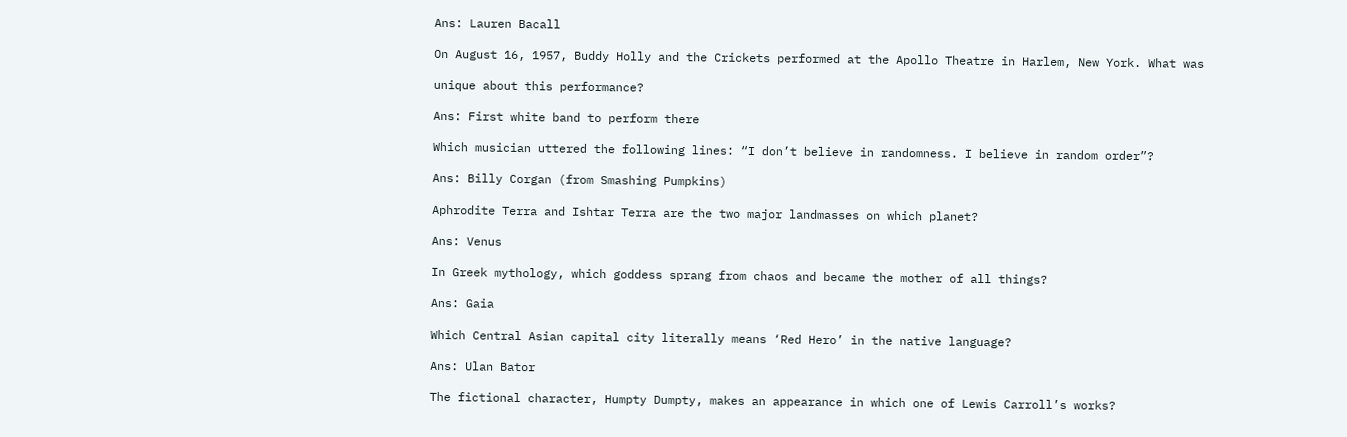Ans: Lauren Bacall

On August 16, 1957, Buddy Holly and the Crickets performed at the Apollo Theatre in Harlem, New York. What was

unique about this performance?

Ans: First white band to perform there

Which musician uttered the following lines: “I don’t believe in randomness. I believe in random order”?

Ans: Billy Corgan (from Smashing Pumpkins)

Aphrodite Terra and Ishtar Terra are the two major landmasses on which planet?

Ans: Venus

In Greek mythology, which goddess sprang from chaos and became the mother of all things?

Ans: Gaia

Which Central Asian capital city literally means ‘Red Hero’ in the native language?

Ans: Ulan Bator

The fictional character, Humpty Dumpty, makes an appearance in which one of Lewis Carroll’s works?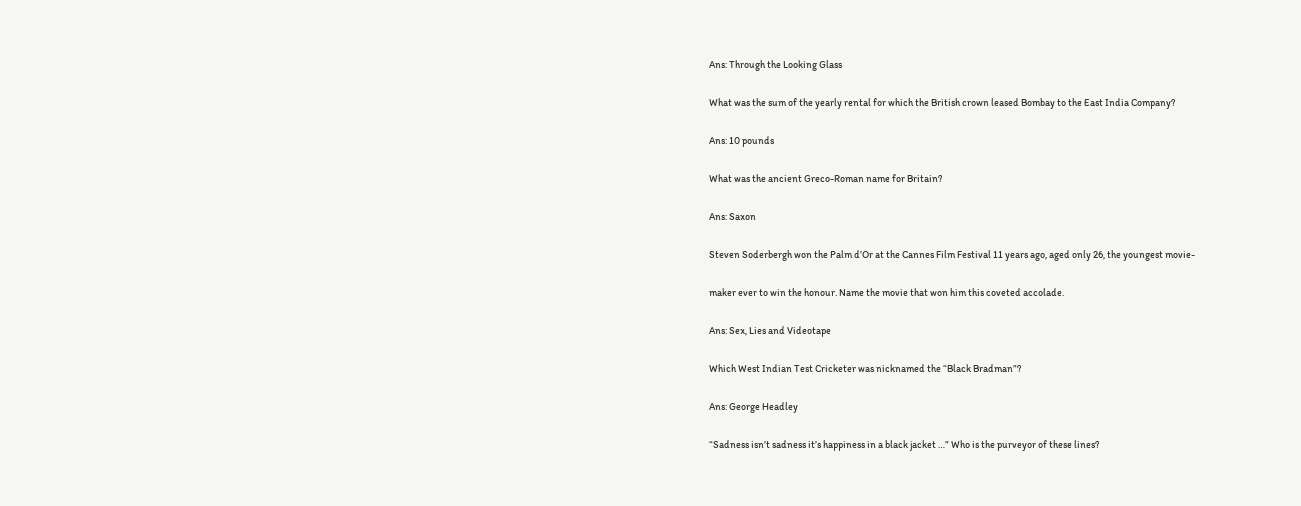Ans: Through the Looking Glass

What was the sum of the yearly rental for which the British crown leased Bombay to the East India Company?

Ans: 10 pounds

What was the ancient Greco-Roman name for Britain?

Ans: Saxon

Steven Soderbergh won the Palm d’Or at the Cannes Film Festival 11 years ago, aged only 26, the youngest movie-

maker ever to win the honour. Name the movie that won him this coveted accolade.

Ans: Sex, Lies and Videotape

Which West Indian Test Cricketer was nicknamed the “Black Bradman”?

Ans: George Headley

“Sadness isn’t sadness it’s happiness in a black jacket …” Who is the purveyor of these lines?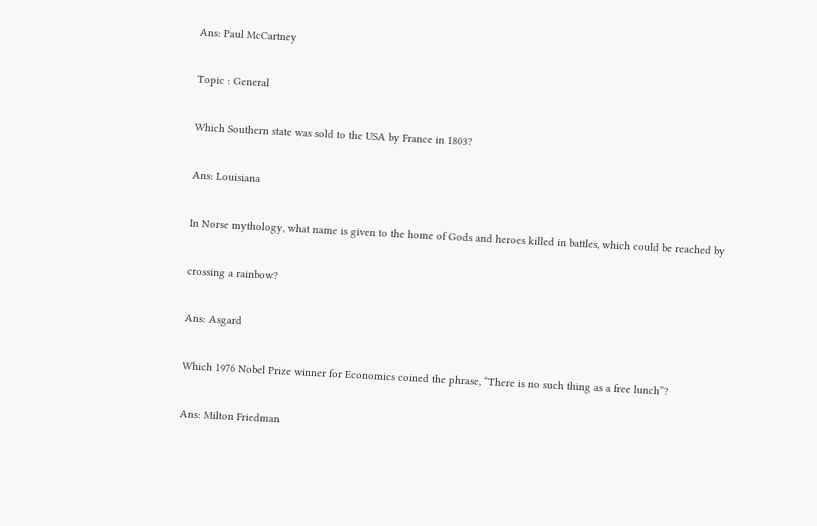Ans: Paul McCartney

Topic : General

Which Southern state was sold to the USA by France in 1803?

Ans: Louisiana

In Norse mythology, what name is given to the home of Gods and heroes killed in battles, which could be reached by

crossing a rainbow?

Ans: Asgard

Which 1976 Nobel Prize winner for Economics coined the phrase, “There is no such thing as a free lunch”?

Ans: Milton Friedman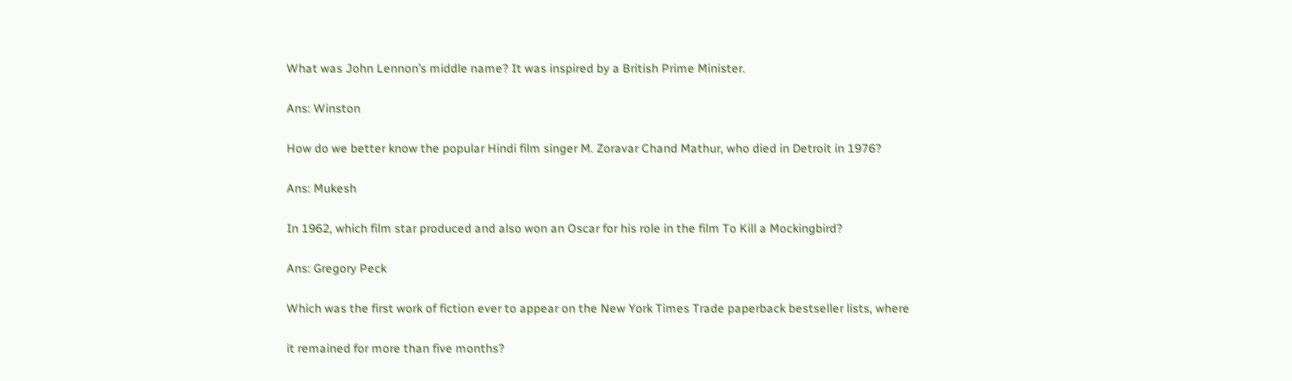What was John Lennon’s middle name? It was inspired by a British Prime Minister.

Ans: Winston

How do we better know the popular Hindi film singer M. Zoravar Chand Mathur, who died in Detroit in 1976?

Ans: Mukesh

In 1962, which film star produced and also won an Oscar for his role in the film To Kill a Mockingbird?

Ans: Gregory Peck

Which was the first work of fiction ever to appear on the New York Times Trade paperback bestseller lists, where

it remained for more than five months?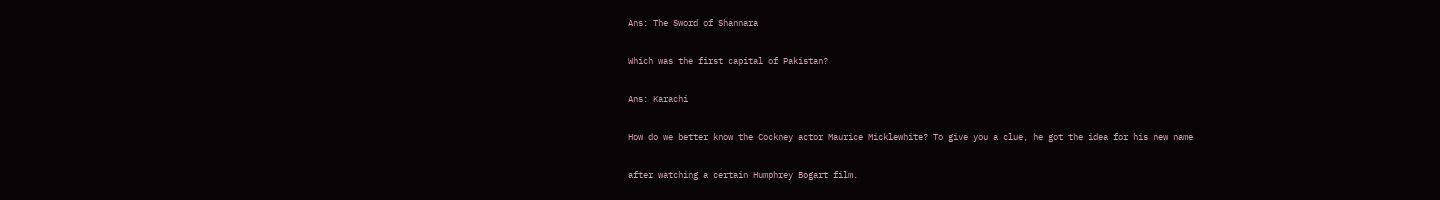Ans: The Sword of Shannara

Which was the first capital of Pakistan?

Ans: Karachi

How do we better know the Cockney actor Maurice Micklewhite? To give you a clue, he got the idea for his new name

after watching a certain Humphrey Bogart film.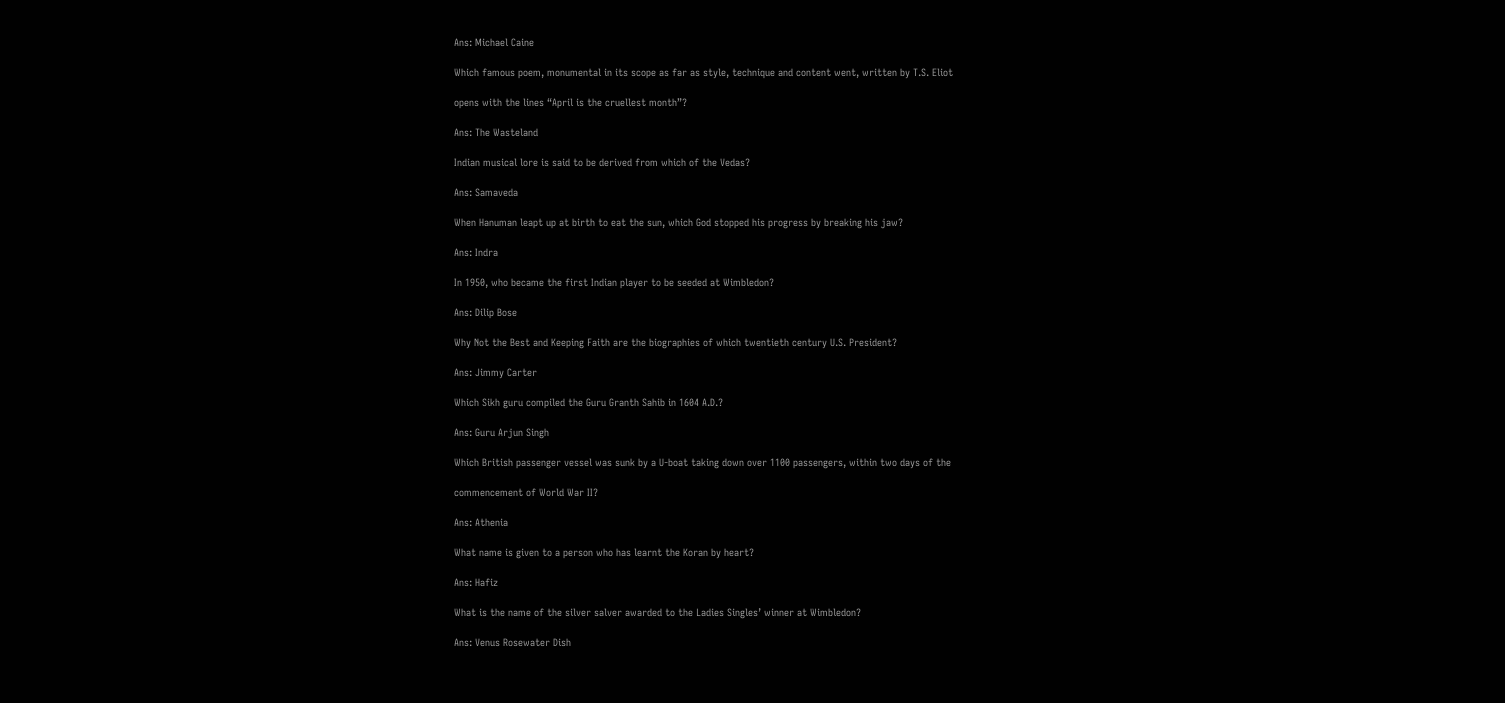Ans: Michael Caine

Which famous poem, monumental in its scope as far as style, technique and content went, written by T.S. Eliot

opens with the lines “April is the cruellest month”?

Ans: The Wasteland

Indian musical lore is said to be derived from which of the Vedas?

Ans: Samaveda

When Hanuman leapt up at birth to eat the sun, which God stopped his progress by breaking his jaw?

Ans: Indra

In 1950, who became the first Indian player to be seeded at Wimbledon?

Ans: Dilip Bose

Why Not the Best and Keeping Faith are the biographies of which twentieth century U.S. President?

Ans: Jimmy Carter

Which Sikh guru compiled the Guru Granth Sahib in 1604 A.D.?

Ans: Guru Arjun Singh

Which British passenger vessel was sunk by a U-boat taking down over 1100 passengers, within two days of the

commencement of World War II?

Ans: Athenia

What name is given to a person who has learnt the Koran by heart?

Ans: Hafiz

What is the name of the silver salver awarded to the Ladies Singles’ winner at Wimbledon?

Ans: Venus Rosewater Dish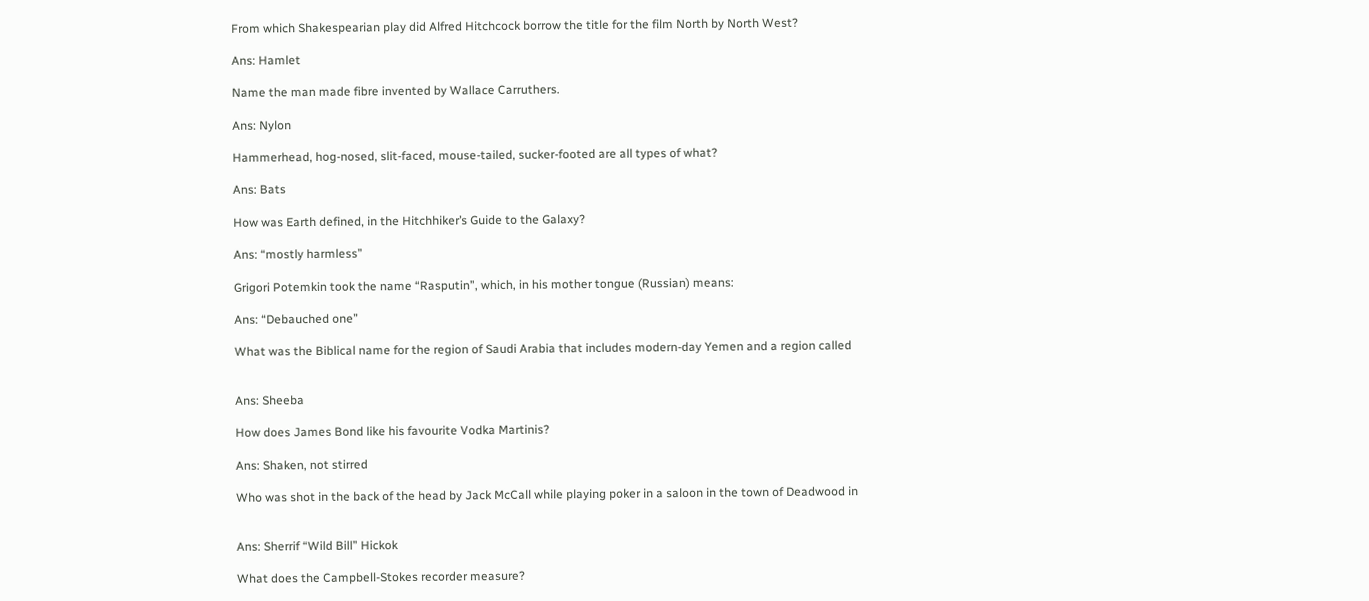From which Shakespearian play did Alfred Hitchcock borrow the title for the film North by North West?

Ans: Hamlet

Name the man made fibre invented by Wallace Carruthers.

Ans: Nylon

Hammerhead, hog-nosed, slit-faced, mouse-tailed, sucker-footed are all types of what?

Ans: Bats

How was Earth defined, in the Hitchhiker’s Guide to the Galaxy?

Ans: “mostly harmless”

Grigori Potemkin took the name “Rasputin”, which, in his mother tongue (Russian) means:

Ans: “Debauched one”

What was the Biblical name for the region of Saudi Arabia that includes modern-day Yemen and a region called


Ans: Sheeba

How does James Bond like his favourite Vodka Martinis?

Ans: Shaken, not stirred

Who was shot in the back of the head by Jack McCall while playing poker in a saloon in the town of Deadwood in


Ans: Sherrif “Wild Bill” Hickok

What does the Campbell-Stokes recorder measure?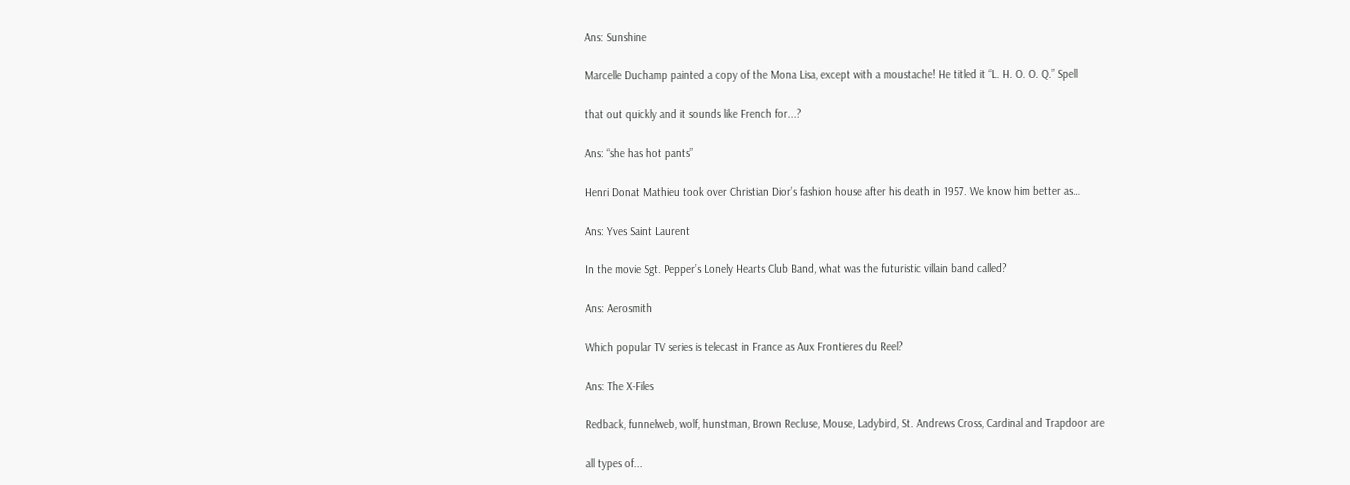Ans: Sunshine

Marcelle Duchamp painted a copy of the Mona Lisa, except with a moustache! He titled it “L. H. O. O. Q.” Spell

that out quickly and it sounds like French for...?

Ans: “she has hot pants”

Henri Donat Mathieu took over Christian Dior’s fashion house after his death in 1957. We know him better as…

Ans: Yves Saint Laurent

In the movie Sgt. Pepper’s Lonely Hearts Club Band, what was the futuristic villain band called?

Ans: Aerosmith

Which popular TV series is telecast in France as Aux Frontieres du Reel?

Ans: The X-Files

Redback, funnelweb, wolf, hunstman, Brown Recluse, Mouse, Ladybird, St. Andrews Cross, Cardinal and Trapdoor are

all types of...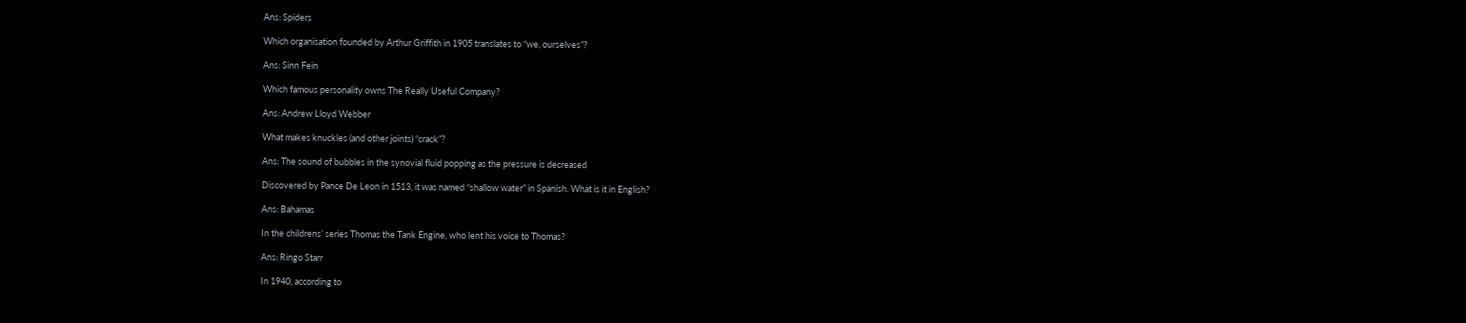Ans: Spiders

Which organisation founded by Arthur Griffith in 1905 translates to “we, ourselves”?

Ans: Sinn Fein

Which famous personality owns The Really Useful Company?

Ans: Andrew Lloyd Webber

What makes knuckles (and other joints) “crack”?

Ans: The sound of bubbles in the synovial fluid popping as the pressure is decreased

Discovered by Pance De Leon in 1513, it was named “shallow water” in Spanish. What is it in English?

Ans: Bahamas

In the childrens’ series Thomas the Tank Engine, who lent his voice to Thomas?

Ans: Ringo Starr

In 1940, according to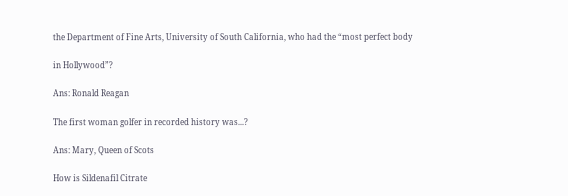the Department of Fine Arts, University of South California, who had the “most perfect body

in Hollywood”?

Ans: Ronald Reagan

The first woman golfer in recorded history was...?

Ans: Mary, Queen of Scots

How is Sildenafil Citrate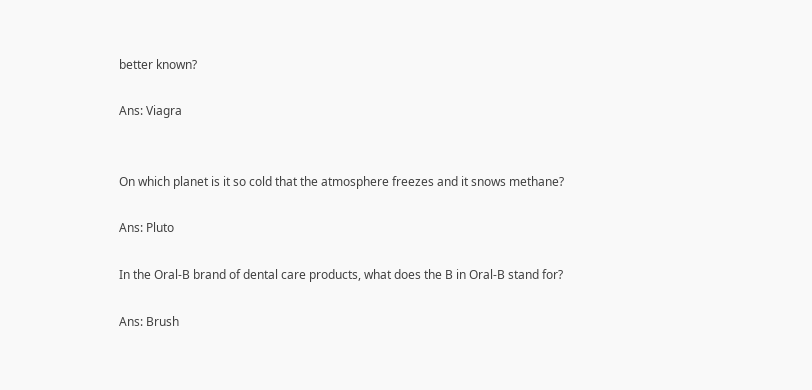better known?

Ans: Viagra


On which planet is it so cold that the atmosphere freezes and it snows methane?

Ans: Pluto

In the Oral-B brand of dental care products, what does the B in Oral-B stand for?

Ans: Brush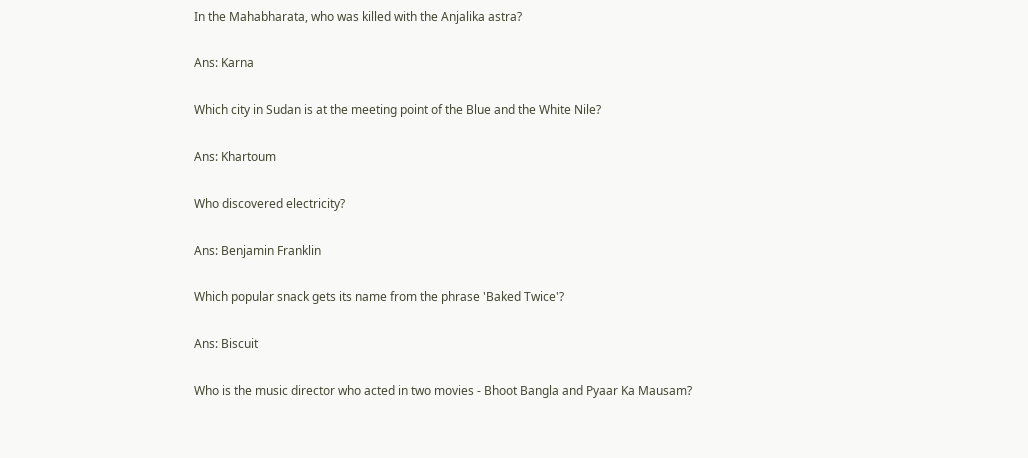In the Mahabharata, who was killed with the Anjalika astra?

Ans: Karna

Which city in Sudan is at the meeting point of the Blue and the White Nile?

Ans: Khartoum

Who discovered electricity?

Ans: Benjamin Franklin

Which popular snack gets its name from the phrase 'Baked Twice'?

Ans: Biscuit

Who is the music director who acted in two movies - Bhoot Bangla and Pyaar Ka Mausam?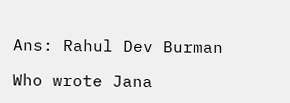Ans: Rahul Dev Burman

Who wrote Jana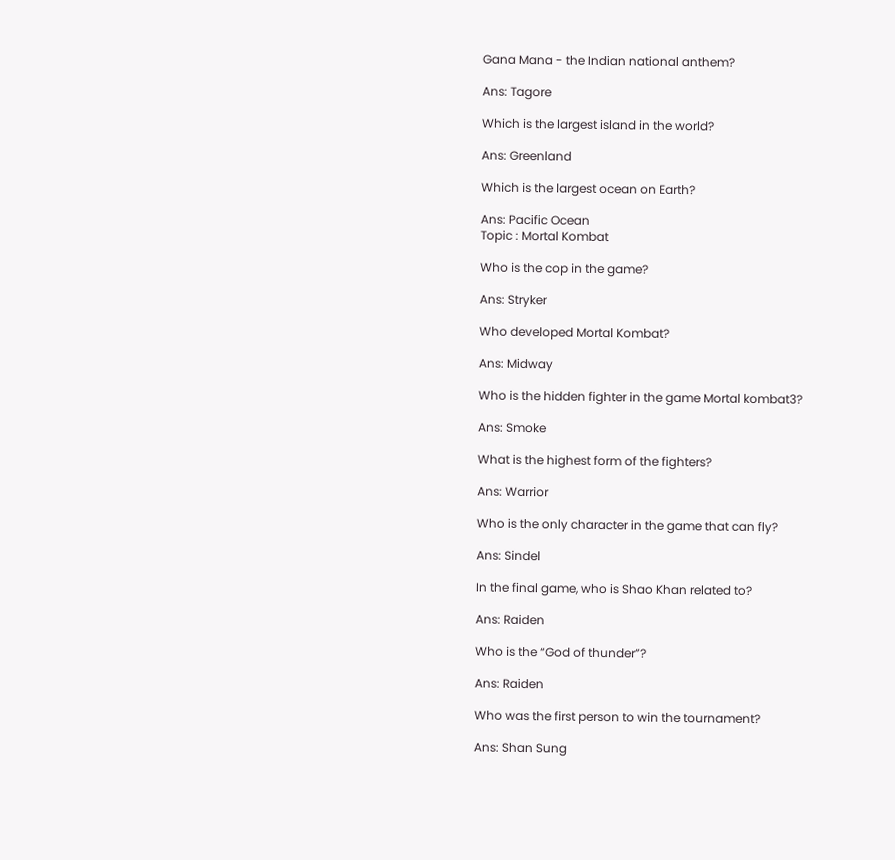Gana Mana - the Indian national anthem?

Ans: Tagore

Which is the largest island in the world?

Ans: Greenland

Which is the largest ocean on Earth?

Ans: Pacific Ocean
Topic : Mortal Kombat

Who is the cop in the game?

Ans: Stryker

Who developed Mortal Kombat?

Ans: Midway

Who is the hidden fighter in the game Mortal kombat3?

Ans: Smoke

What is the highest form of the fighters?

Ans: Warrior

Who is the only character in the game that can fly?

Ans: Sindel

In the final game, who is Shao Khan related to?

Ans: Raiden

Who is the “God of thunder”?

Ans: Raiden

Who was the first person to win the tournament?

Ans: Shan Sung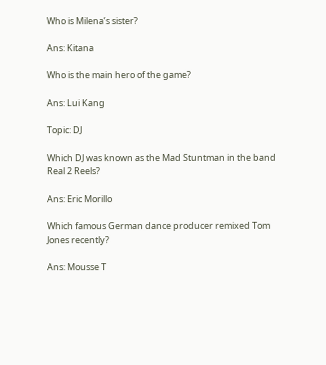Who is Milena’s sister?

Ans: Kitana

Who is the main hero of the game?

Ans: Lui Kang

Topic: DJ

Which DJ was known as the Mad Stuntman in the band Real 2 Reels?

Ans: Eric Morillo

Which famous German dance producer remixed Tom Jones recently?

Ans: Mousse T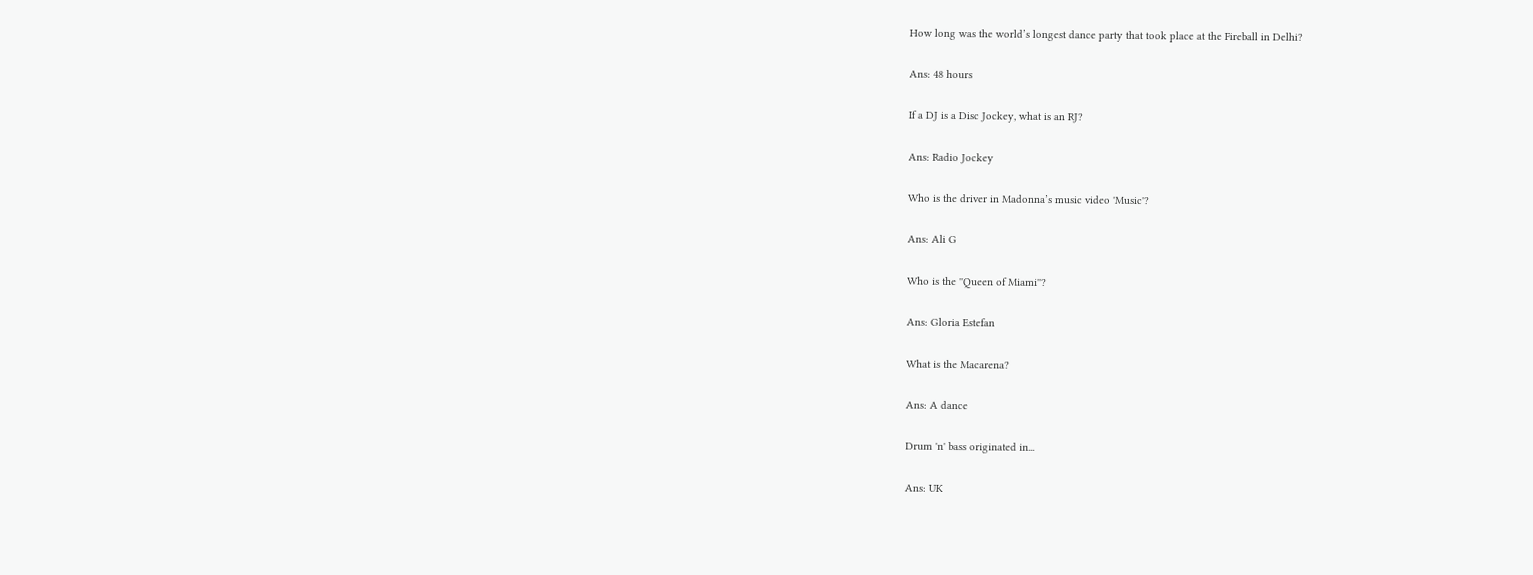How long was the world’s longest dance party that took place at the Fireball in Delhi?

Ans: 48 hours

If a DJ is a Disc Jockey, what is an RJ?

Ans: Radio Jockey

Who is the driver in Madonna’s music video 'Music'?

Ans: Ali G

Who is the ''Queen of Miami''?

Ans: Gloria Estefan

What is the Macarena?

Ans: A dance

Drum 'n' bass originated in...

Ans: UK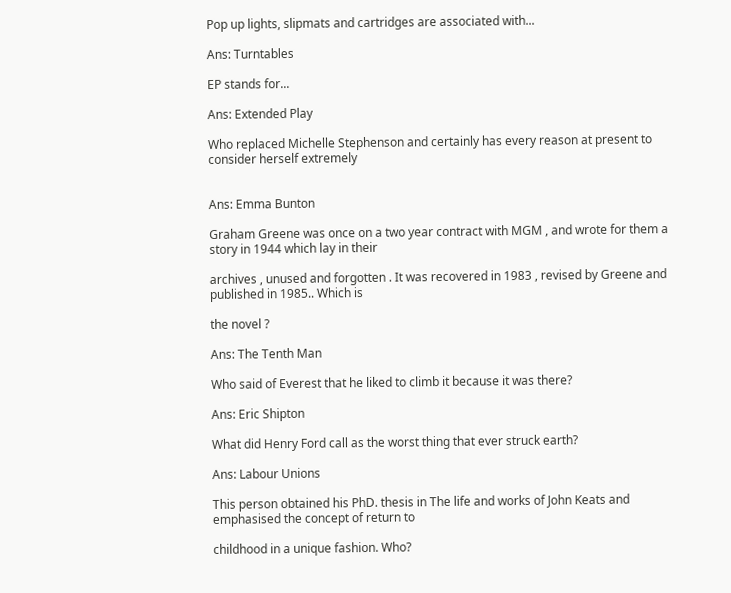Pop up lights, slipmats and cartridges are associated with...

Ans: Turntables

EP stands for...

Ans: Extended Play

Who replaced Michelle Stephenson and certainly has every reason at present to consider herself extremely


Ans: Emma Bunton

Graham Greene was once on a two year contract with MGM , and wrote for them a story in 1944 which lay in their

archives , unused and forgotten . It was recovered in 1983 , revised by Greene and published in 1985.. Which is

the novel ?

Ans: The Tenth Man

Who said of Everest that he liked to climb it because it was there?

Ans: Eric Shipton

What did Henry Ford call as the worst thing that ever struck earth?

Ans: Labour Unions

This person obtained his PhD. thesis in The life and works of John Keats and emphasised the concept of return to

childhood in a unique fashion. Who?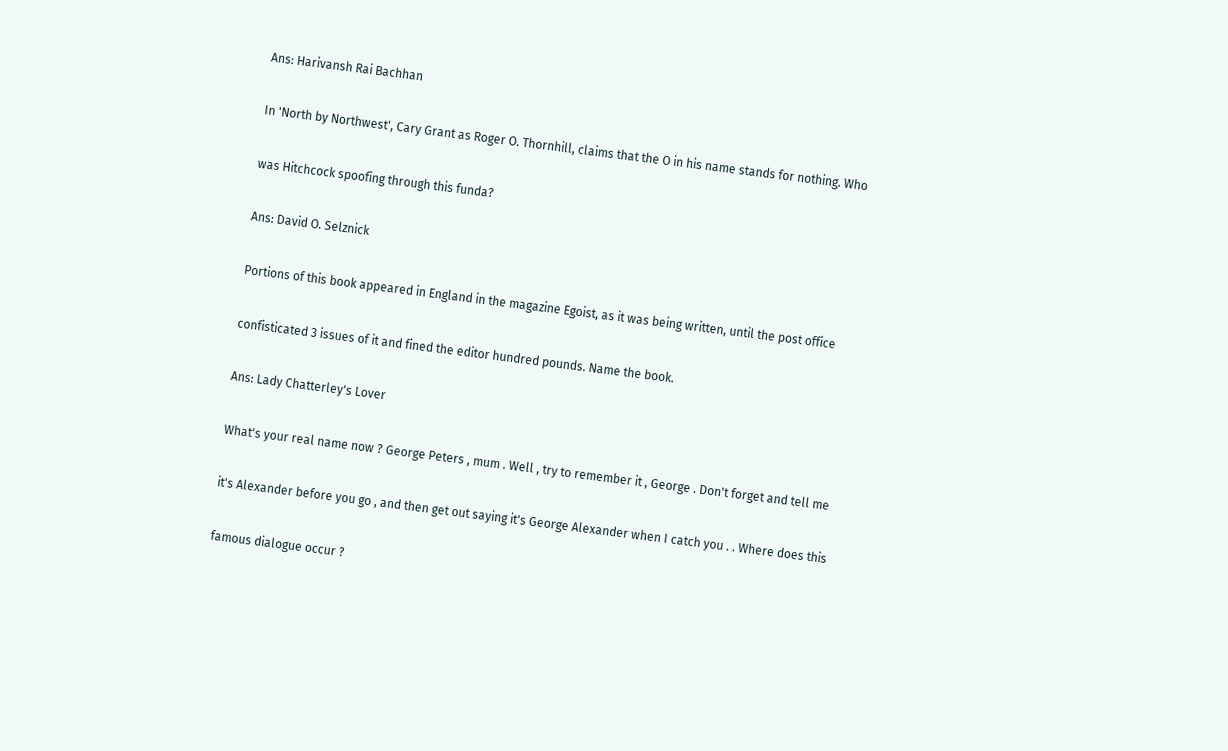Ans: Harivansh Rai Bachhan

In 'North by Northwest', Cary Grant as Roger O. Thornhill, claims that the O in his name stands for nothing. Who

was Hitchcock spoofing through this funda?

Ans: David O. Selznick

Portions of this book appeared in England in the magazine Egoist, as it was being written, until the post office

confisticated 3 issues of it and fined the editor hundred pounds. Name the book.

Ans: Lady Chatterley's Lover

What's your real name now ? George Peters , mum . Well , try to remember it , George . Don't forget and tell me

it's Alexander before you go , and then get out saying it's George Alexander when I catch you . . Where does this

famous dialogue occur ?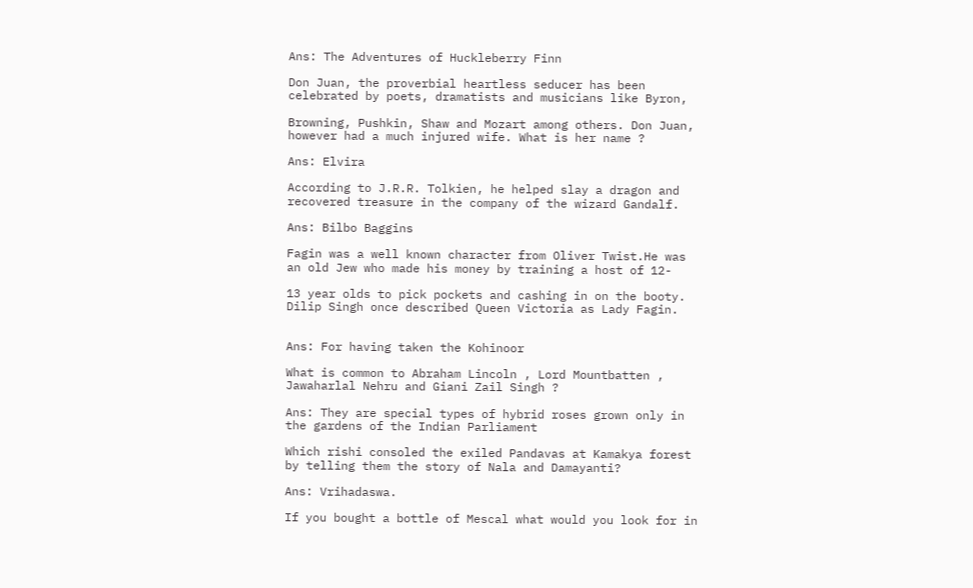Ans: The Adventures of Huckleberry Finn

Don Juan, the proverbial heartless seducer has been celebrated by poets, dramatists and musicians like Byron,

Browning, Pushkin, Shaw and Mozart among others. Don Juan, however had a much injured wife. What is her name ?

Ans: Elvira

According to J.R.R. Tolkien, he helped slay a dragon and recovered treasure in the company of the wizard Gandalf.

Ans: Bilbo Baggins

Fagin was a well known character from Oliver Twist.He was an old Jew who made his money by training a host of 12-

13 year olds to pick pockets and cashing in on the booty. Dilip Singh once described Queen Victoria as Lady Fagin.


Ans: For having taken the Kohinoor

What is common to Abraham Lincoln , Lord Mountbatten , Jawaharlal Nehru and Giani Zail Singh ?

Ans: They are special types of hybrid roses grown only in the gardens of the Indian Parliament

Which rishi consoled the exiled Pandavas at Kamakya forest by telling them the story of Nala and Damayanti?

Ans: Vrihadaswa.

If you bought a bottle of Mescal what would you look for in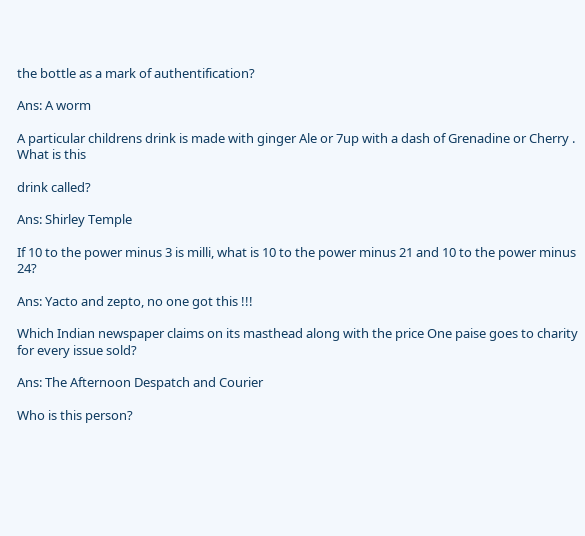the bottle as a mark of authentification?

Ans: A worm

A particular childrens drink is made with ginger Ale or 7up with a dash of Grenadine or Cherry . What is this

drink called?

Ans: Shirley Temple

If 10 to the power minus 3 is milli, what is 10 to the power minus 21 and 10 to the power minus 24?

Ans: Yacto and zepto, no one got this !!!

Which Indian newspaper claims on its masthead along with the price One paise goes to charity for every issue sold?

Ans: The Afternoon Despatch and Courier

Who is this person?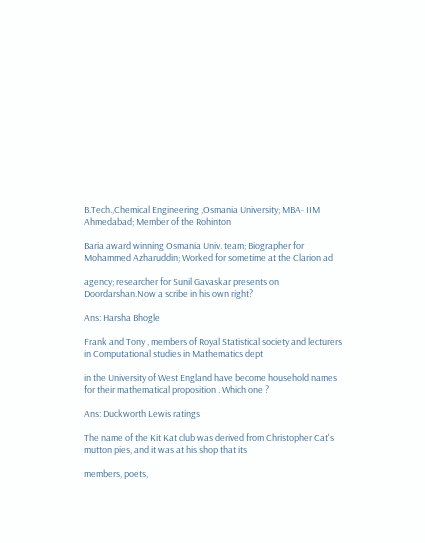B.Tech.,Chemical Engineering ,Osmania University; MBA- IIM Ahmedabad; Member of the Rohinton

Baria award winning Osmania Univ. team; Biographer for Mohammed Azharuddin; Worked for sometime at the Clarion ad

agency; researcher for Sunil Gavaskar presents on Doordarshan.Now a scribe in his own right?

Ans: Harsha Bhogle

Frank and Tony , members of Royal Statistical society and lecturers in Computational studies in Mathematics dept

in the University of West England have become household names for their mathematical proposition . Which one ?

Ans: Duckworth Lewis ratings

The name of the Kit Kat club was derived from Christopher Cat's mutton pies, and it was at his shop that its

members, poets,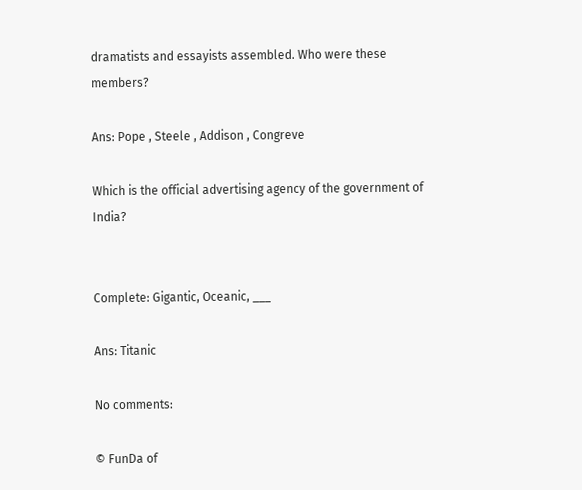dramatists and essayists assembled. Who were these members?

Ans: Pope , Steele , Addison , Congreve

Which is the official advertising agency of the government of India?


Complete: Gigantic, Oceanic, ___

Ans: Titanic

No comments:

© FunDa of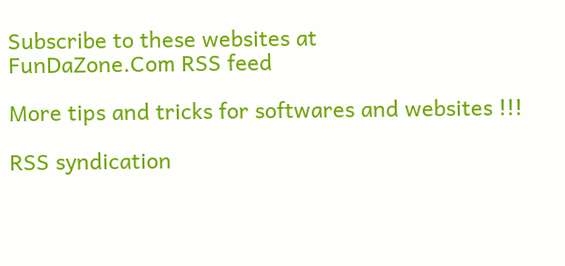Subscribe to these websites at
FunDaZone.Com RSS feed

More tips and tricks for softwares and websites !!!

RSS syndication